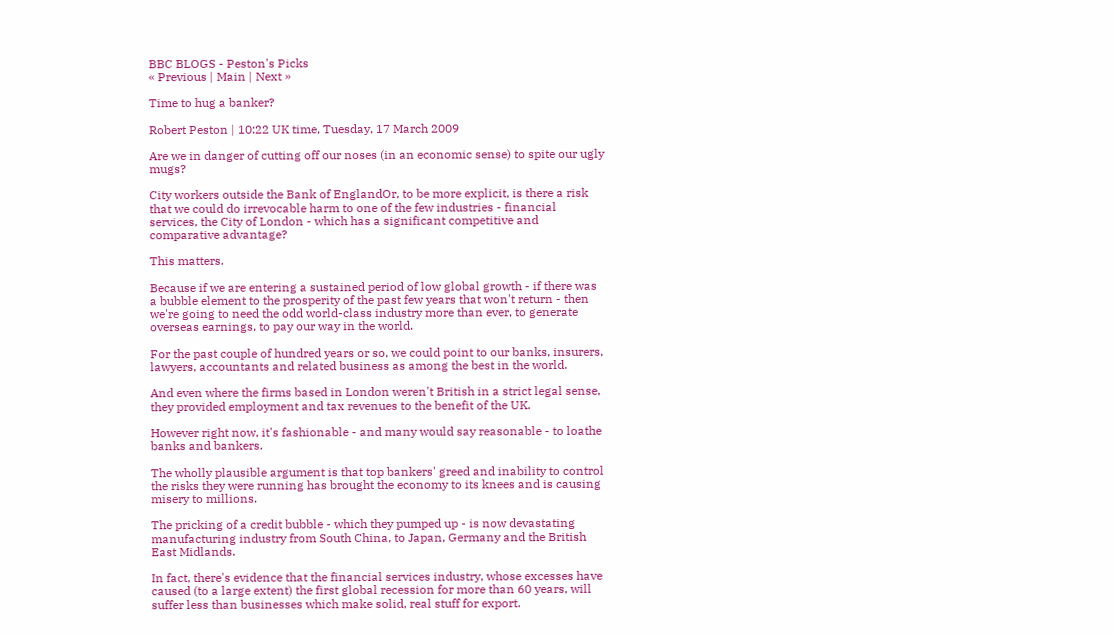BBC BLOGS - Peston's Picks
« Previous | Main | Next »

Time to hug a banker?

Robert Peston | 10:22 UK time, Tuesday, 17 March 2009

Are we in danger of cutting off our noses (in an economic sense) to spite our ugly mugs?

City workers outside the Bank of EnglandOr, to be more explicit, is there a risk that we could do irrevocable harm to one of the few industries - financial services, the City of London - which has a significant competitive and comparative advantage?

This matters.

Because if we are entering a sustained period of low global growth - if there was a bubble element to the prosperity of the past few years that won't return - then we're going to need the odd world-class industry more than ever, to generate overseas earnings, to pay our way in the world.

For the past couple of hundred years or so, we could point to our banks, insurers, lawyers, accountants and related business as among the best in the world.

And even where the firms based in London weren't British in a strict legal sense, they provided employment and tax revenues to the benefit of the UK.

However right now, it's fashionable - and many would say reasonable - to loathe banks and bankers.

The wholly plausible argument is that top bankers' greed and inability to control the risks they were running has brought the economy to its knees and is causing misery to millions.

The pricking of a credit bubble - which they pumped up - is now devastating manufacturing industry from South China, to Japan, Germany and the British East Midlands.

In fact, there's evidence that the financial services industry, whose excesses have caused (to a large extent) the first global recession for more than 60 years, will suffer less than businesses which make solid, real stuff for export.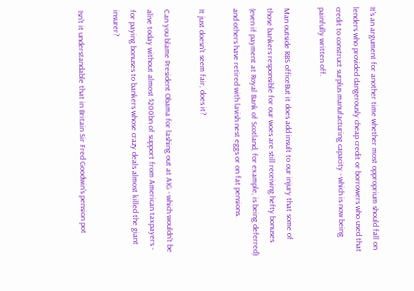It's an argument for another time whether most opproprium should fall on lenders who provided dangerously cheap credit or borrowers who used that credit to construct surplus manufacturing capacity - which is now being painfully written off.

Man outside RBS officeBut it does add insult to our injury that some of those bankers responsible for our woes are still receiving hefty bonuses (even if payment at Royal Bank of Scotland, for example, is being deferred) and others have retired with lavish nest eggs or on fat pensions.

It just doesn't seem fair, does it?

Can you blame President Obama for lashing out at AIG - which wouldn't be alive today without almost $200bn of support from American taxpayers - for paying bonuses to bankers whose crazy deals almost killed the giant insurer?

Isn't it understandable that in Britain Sir Fred Goodwin's pension pot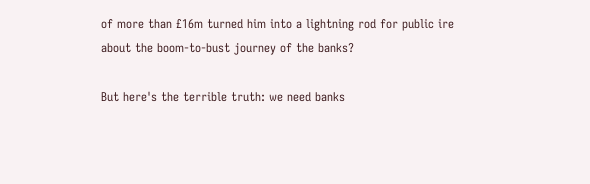of more than £16m turned him into a lightning rod for public ire about the boom-to-bust journey of the banks?

But here's the terrible truth: we need banks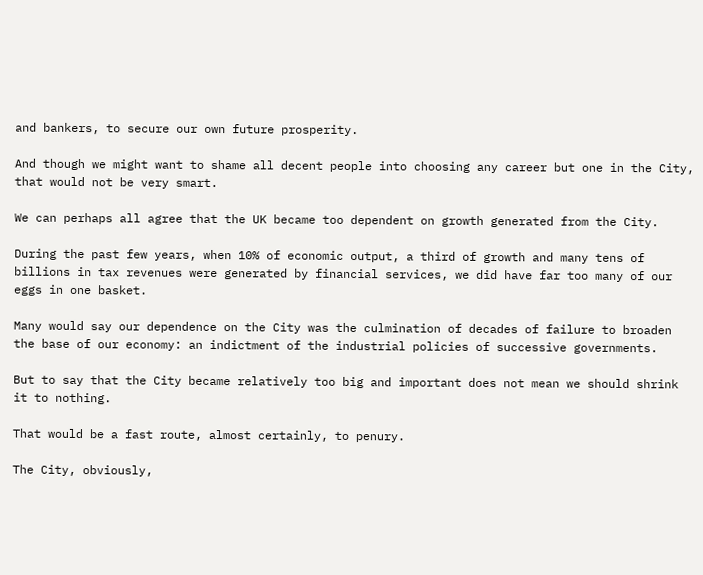and bankers, to secure our own future prosperity.

And though we might want to shame all decent people into choosing any career but one in the City, that would not be very smart.

We can perhaps all agree that the UK became too dependent on growth generated from the City.

During the past few years, when 10% of economic output, a third of growth and many tens of billions in tax revenues were generated by financial services, we did have far too many of our eggs in one basket.

Many would say our dependence on the City was the culmination of decades of failure to broaden the base of our economy: an indictment of the industrial policies of successive governments.

But to say that the City became relatively too big and important does not mean we should shrink it to nothing.

That would be a fast route, almost certainly, to penury.

The City, obviously,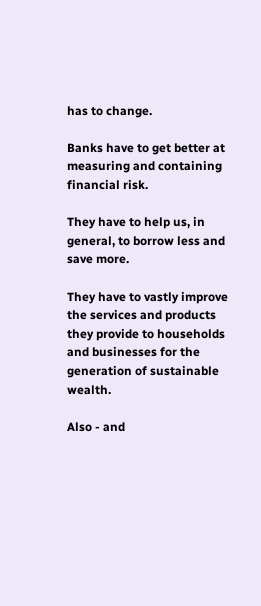has to change.

Banks have to get better at measuring and containing financial risk.

They have to help us, in general, to borrow less and save more.

They have to vastly improve the services and products they provide to households and businesses for the generation of sustainable wealth.

Also - and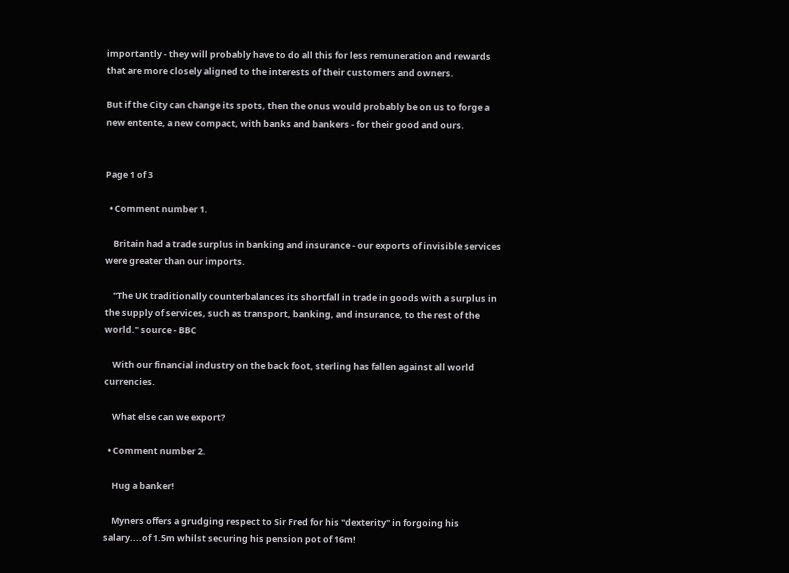importantly - they will probably have to do all this for less remuneration and rewards that are more closely aligned to the interests of their customers and owners.

But if the City can change its spots, then the onus would probably be on us to forge a new entente, a new compact, with banks and bankers - for their good and ours.


Page 1 of 3

  • Comment number 1.

    Britain had a trade surplus in banking and insurance - our exports of invisible services were greater than our imports.

    "The UK traditionally counterbalances its shortfall in trade in goods with a surplus in the supply of services, such as transport, banking, and insurance, to the rest of the world." source - BBC

    With our financial industry on the back foot, sterling has fallen against all world currencies.

    What else can we export?

  • Comment number 2.

    Hug a banker!

    Myners offers a grudging respect to Sir Fred for his "dexterity" in forgoing his salary....of 1.5m whilst securing his pension pot of 16m!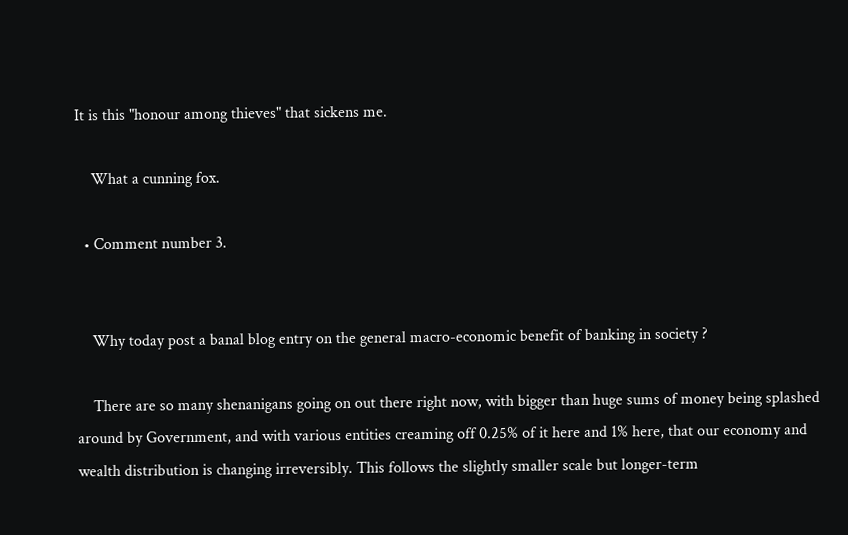It is this "honour among thieves" that sickens me.

    What a cunning fox.

  • Comment number 3.


    Why today post a banal blog entry on the general macro-economic benefit of banking in society ?

    There are so many shenanigans going on out there right now, with bigger than huge sums of money being splashed around by Government, and with various entities creaming off 0.25% of it here and 1% here, that our economy and wealth distribution is changing irreversibly. This follows the slightly smaller scale but longer-term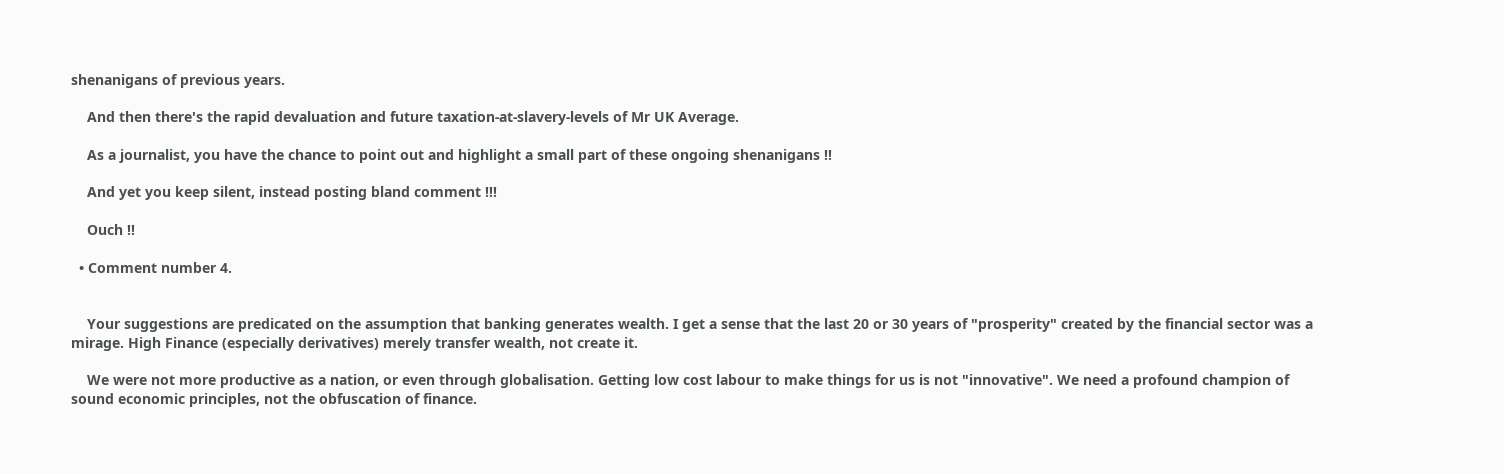shenanigans of previous years.

    And then there's the rapid devaluation and future taxation-at-slavery-levels of Mr UK Average.

    As a journalist, you have the chance to point out and highlight a small part of these ongoing shenanigans !!

    And yet you keep silent, instead posting bland comment !!!

    Ouch !!

  • Comment number 4.


    Your suggestions are predicated on the assumption that banking generates wealth. I get a sense that the last 20 or 30 years of "prosperity" created by the financial sector was a mirage. High Finance (especially derivatives) merely transfer wealth, not create it.

    We were not more productive as a nation, or even through globalisation. Getting low cost labour to make things for us is not "innovative". We need a profound champion of sound economic principles, not the obfuscation of finance.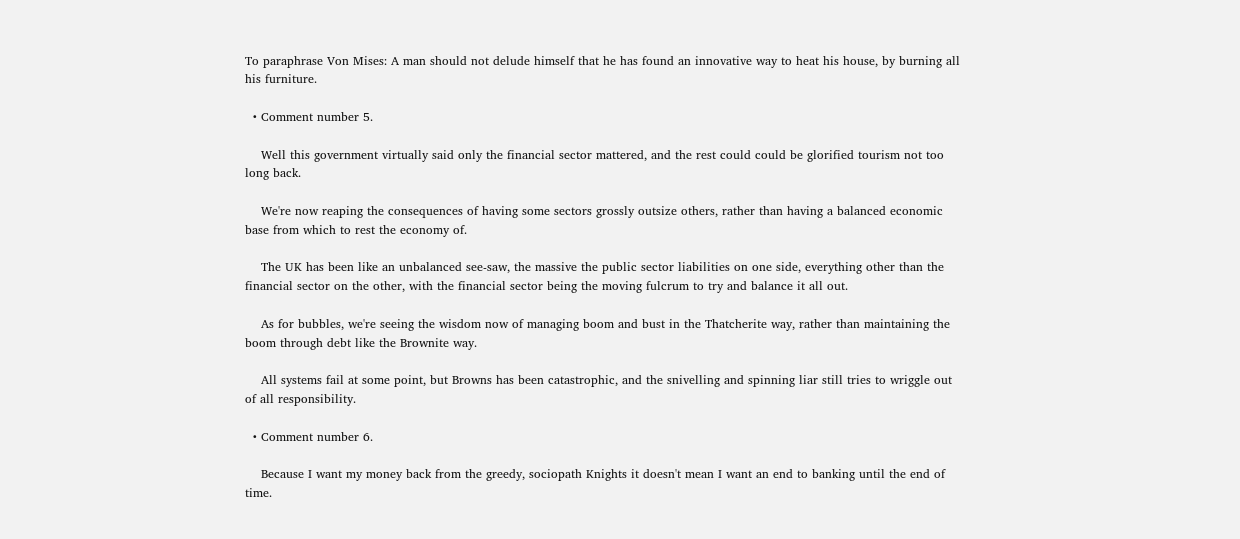To paraphrase Von Mises: A man should not delude himself that he has found an innovative way to heat his house, by burning all his furniture.

  • Comment number 5.

    Well this government virtually said only the financial sector mattered, and the rest could could be glorified tourism not too long back.

    We're now reaping the consequences of having some sectors grossly outsize others, rather than having a balanced economic base from which to rest the economy of.

    The UK has been like an unbalanced see-saw, the massive the public sector liabilities on one side, everything other than the financial sector on the other, with the financial sector being the moving fulcrum to try and balance it all out.

    As for bubbles, we're seeing the wisdom now of managing boom and bust in the Thatcherite way, rather than maintaining the boom through debt like the Brownite way.

    All systems fail at some point, but Browns has been catastrophic, and the snivelling and spinning liar still tries to wriggle out of all responsibility.

  • Comment number 6.

    Because I want my money back from the greedy, sociopath Knights it doesn't mean I want an end to banking until the end of time.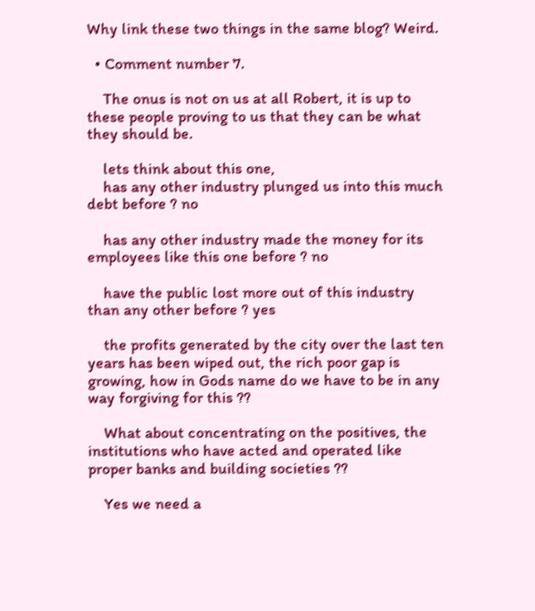Why link these two things in the same blog? Weird.

  • Comment number 7.

    The onus is not on us at all Robert, it is up to these people proving to us that they can be what they should be.

    lets think about this one,
    has any other industry plunged us into this much debt before ? no

    has any other industry made the money for its employees like this one before ? no

    have the public lost more out of this industry than any other before ? yes

    the profits generated by the city over the last ten years has been wiped out, the rich poor gap is growing, how in Gods name do we have to be in any way forgiving for this ??

    What about concentrating on the positives, the institutions who have acted and operated like proper banks and building societies ??

    Yes we need a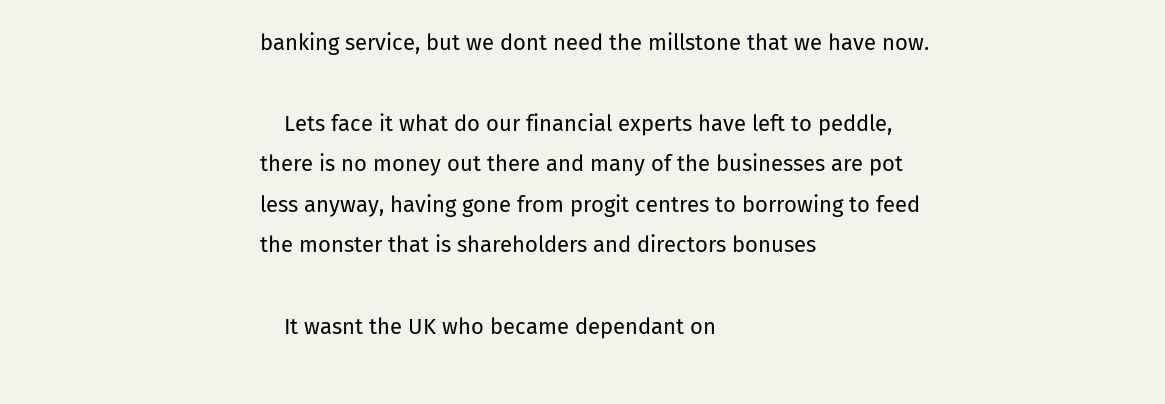banking service, but we dont need the millstone that we have now.

    Lets face it what do our financial experts have left to peddle, there is no money out there and many of the businesses are pot less anyway, having gone from progit centres to borrowing to feed the monster that is shareholders and directors bonuses

    It wasnt the UK who became dependant on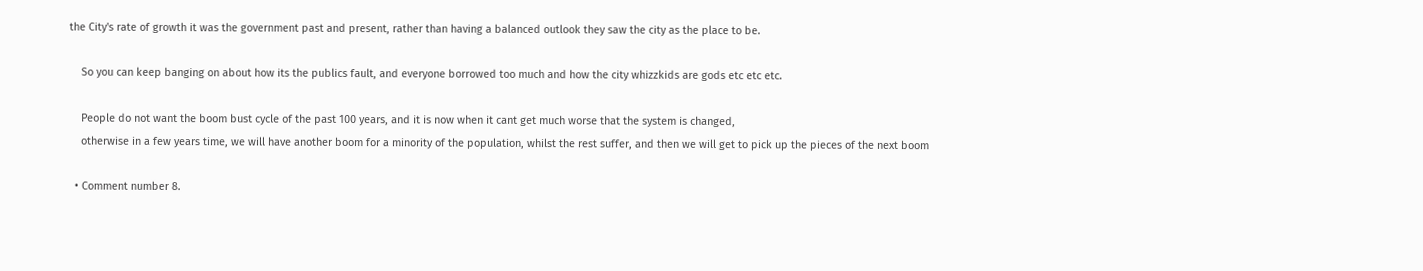the City's rate of growth it was the government past and present, rather than having a balanced outlook they saw the city as the place to be.

    So you can keep banging on about how its the publics fault, and everyone borrowed too much and how the city whizzkids are gods etc etc etc.

    People do not want the boom bust cycle of the past 100 years, and it is now when it cant get much worse that the system is changed,
    otherwise in a few years time, we will have another boom for a minority of the population, whilst the rest suffer, and then we will get to pick up the pieces of the next boom

  • Comment number 8.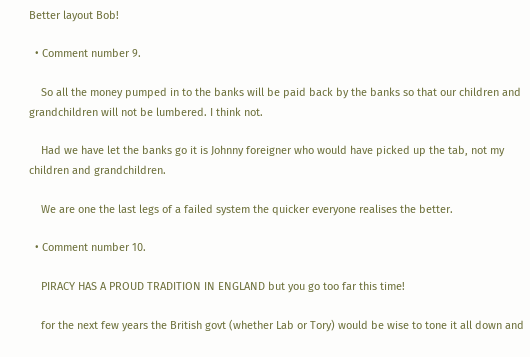Better layout Bob!

  • Comment number 9.

    So all the money pumped in to the banks will be paid back by the banks so that our children and grandchildren will not be lumbered. I think not.

    Had we have let the banks go it is Johnny foreigner who would have picked up the tab, not my children and grandchildren.

    We are one the last legs of a failed system the quicker everyone realises the better.

  • Comment number 10.

    PIRACY HAS A PROUD TRADITION IN ENGLAND but you go too far this time!

    for the next few years the British govt (whether Lab or Tory) would be wise to tone it all down and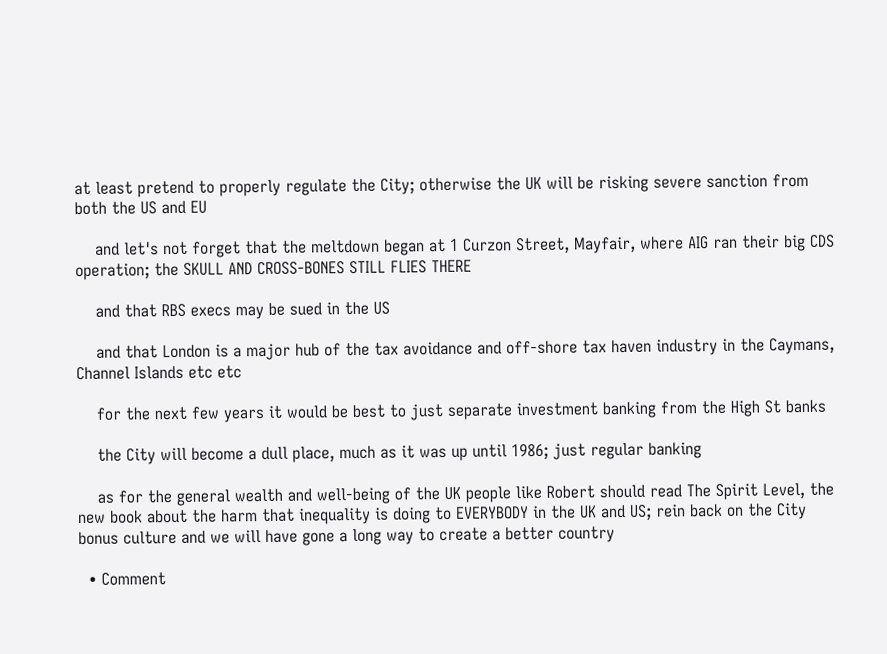at least pretend to properly regulate the City; otherwise the UK will be risking severe sanction from both the US and EU

    and let's not forget that the meltdown began at 1 Curzon Street, Mayfair, where AIG ran their big CDS operation; the SKULL AND CROSS-BONES STILL FLIES THERE

    and that RBS execs may be sued in the US

    and that London is a major hub of the tax avoidance and off-shore tax haven industry in the Caymans, Channel Islands etc etc

    for the next few years it would be best to just separate investment banking from the High St banks

    the City will become a dull place, much as it was up until 1986; just regular banking

    as for the general wealth and well-being of the UK people like Robert should read The Spirit Level, the new book about the harm that inequality is doing to EVERYBODY in the UK and US; rein back on the City bonus culture and we will have gone a long way to create a better country

  • Comment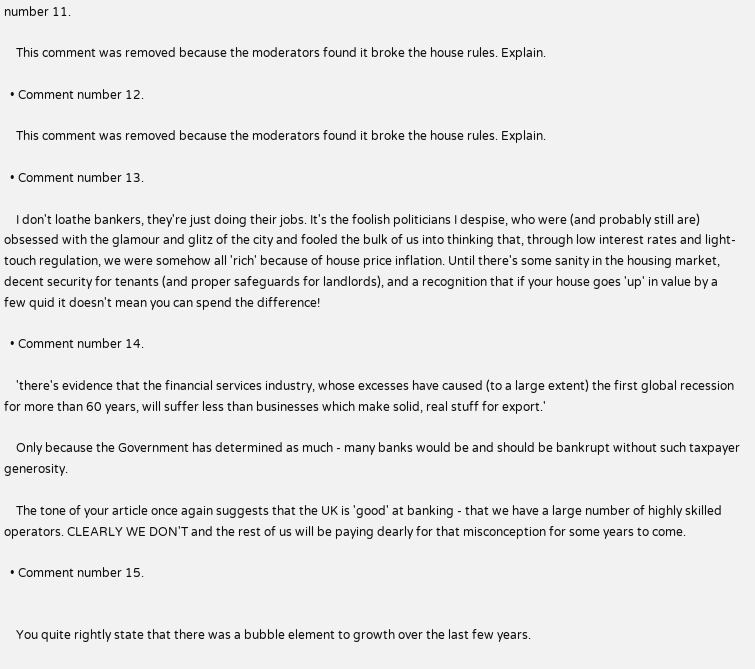number 11.

    This comment was removed because the moderators found it broke the house rules. Explain.

  • Comment number 12.

    This comment was removed because the moderators found it broke the house rules. Explain.

  • Comment number 13.

    I don't loathe bankers, they're just doing their jobs. It's the foolish politicians I despise, who were (and probably still are) obsessed with the glamour and glitz of the city and fooled the bulk of us into thinking that, through low interest rates and light-touch regulation, we were somehow all 'rich' because of house price inflation. Until there's some sanity in the housing market, decent security for tenants (and proper safeguards for landlords), and a recognition that if your house goes 'up' in value by a few quid it doesn't mean you can spend the difference!

  • Comment number 14.

    'there's evidence that the financial services industry, whose excesses have caused (to a large extent) the first global recession for more than 60 years, will suffer less than businesses which make solid, real stuff for export.'

    Only because the Government has determined as much - many banks would be and should be bankrupt without such taxpayer generosity.

    The tone of your article once again suggests that the UK is 'good' at banking - that we have a large number of highly skilled operators. CLEARLY WE DON'T and the rest of us will be paying dearly for that misconception for some years to come.

  • Comment number 15.


    You quite rightly state that there was a bubble element to growth over the last few years.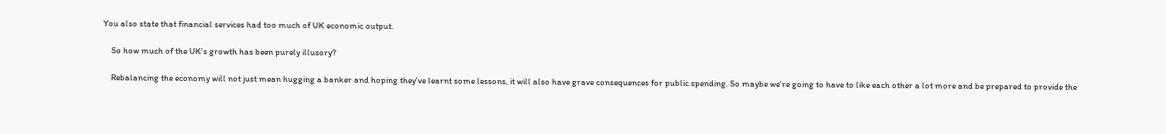You also state that financial services had too much of UK economic output.

    So how much of the UK's growth has been purely illusory?

    Rebalancing the economy will not just mean hugging a banker and hoping they've learnt some lessons, it will also have grave consequences for public spending. So maybe we're going to have to like each other a lot more and be prepared to provide the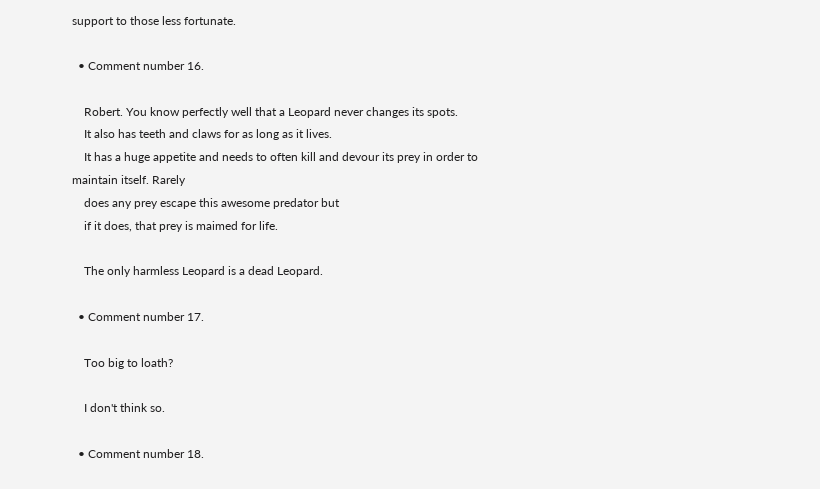support to those less fortunate.

  • Comment number 16.

    Robert. You know perfectly well that a Leopard never changes its spots.
    It also has teeth and claws for as long as it lives.
    It has a huge appetite and needs to often kill and devour its prey in order to maintain itself. Rarely
    does any prey escape this awesome predator but
    if it does, that prey is maimed for life.

    The only harmless Leopard is a dead Leopard.

  • Comment number 17.

    Too big to loath?

    I don't think so.

  • Comment number 18.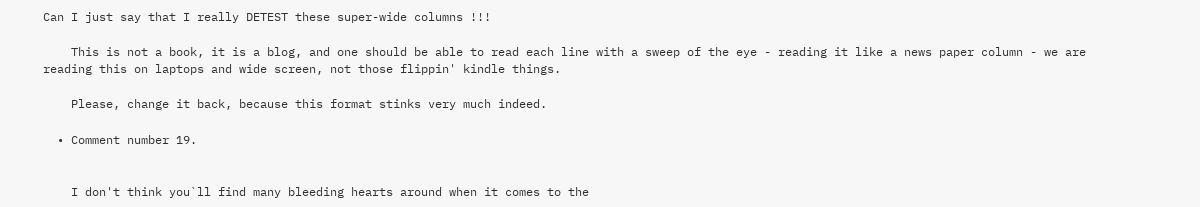Can I just say that I really DETEST these super-wide columns !!!

    This is not a book, it is a blog, and one should be able to read each line with a sweep of the eye - reading it like a news paper column - we are reading this on laptops and wide screen, not those flippin' kindle things.

    Please, change it back, because this format stinks very much indeed.

  • Comment number 19.


    I don't think you`ll find many bleeding hearts around when it comes to the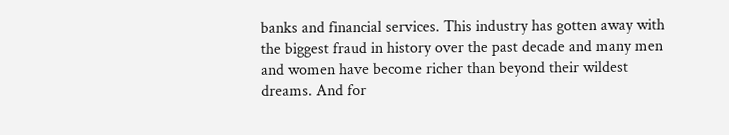banks and financial services. This industry has gotten away with the biggest fraud in history over the past decade and many men and women have become richer than beyond their wildest dreams. And for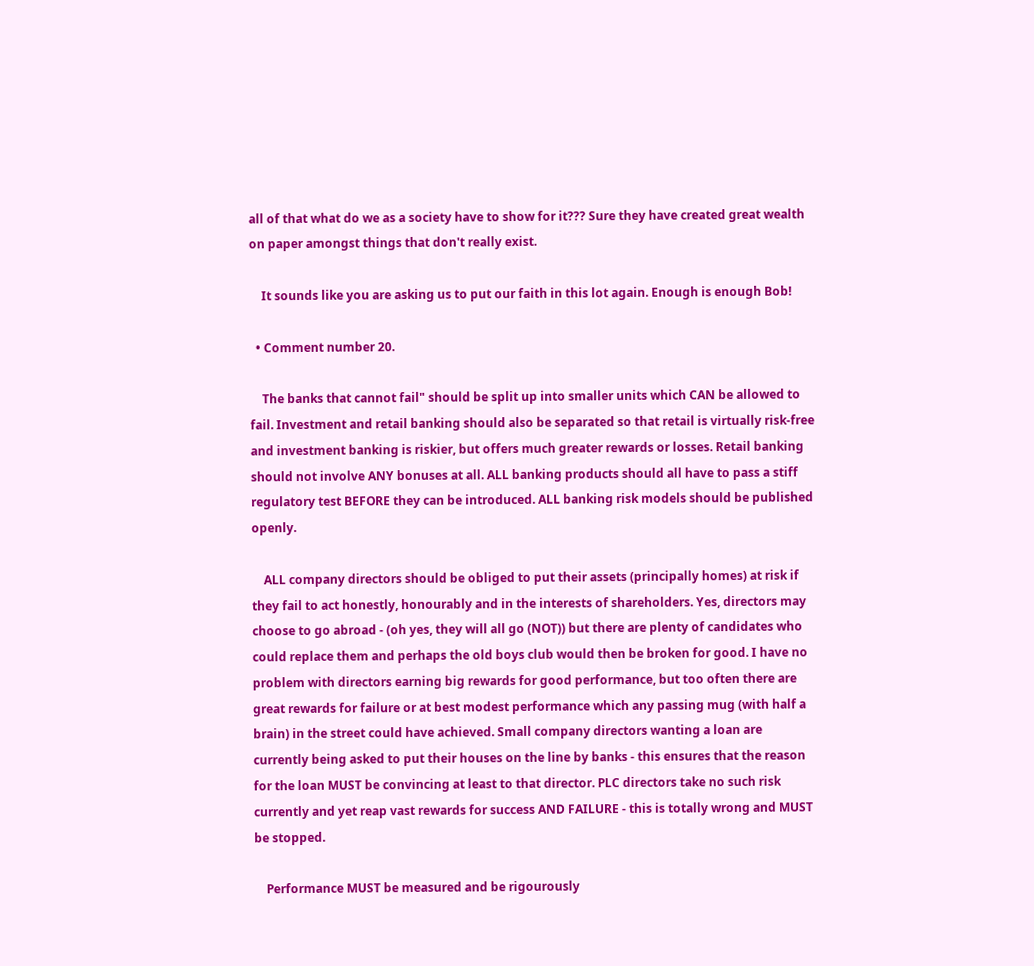all of that what do we as a society have to show for it??? Sure they have created great wealth on paper amongst things that don't really exist.

    It sounds like you are asking us to put our faith in this lot again. Enough is enough Bob!

  • Comment number 20.

    The banks that cannot fail" should be split up into smaller units which CAN be allowed to fail. Investment and retail banking should also be separated so that retail is virtually risk-free and investment banking is riskier, but offers much greater rewards or losses. Retail banking should not involve ANY bonuses at all. ALL banking products should all have to pass a stiff regulatory test BEFORE they can be introduced. ALL banking risk models should be published openly.

    ALL company directors should be obliged to put their assets (principally homes) at risk if they fail to act honestly, honourably and in the interests of shareholders. Yes, directors may choose to go abroad - (oh yes, they will all go (NOT)) but there are plenty of candidates who could replace them and perhaps the old boys club would then be broken for good. I have no problem with directors earning big rewards for good performance, but too often there are great rewards for failure or at best modest performance which any passing mug (with half a brain) in the street could have achieved. Small company directors wanting a loan are currently being asked to put their houses on the line by banks - this ensures that the reason for the loan MUST be convincing at least to that director. PLC directors take no such risk currently and yet reap vast rewards for success AND FAILURE - this is totally wrong and MUST be stopped.

    Performance MUST be measured and be rigourously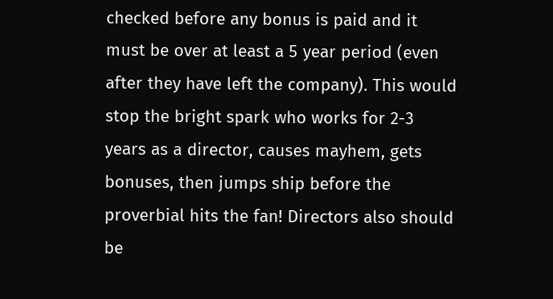checked before any bonus is paid and it must be over at least a 5 year period (even after they have left the company). This would stop the bright spark who works for 2-3 years as a director, causes mayhem, gets bonuses, then jumps ship before the proverbial hits the fan! Directors also should be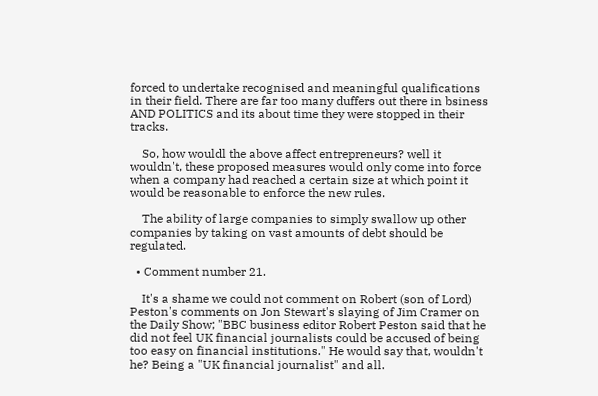forced to undertake recognised and meaningful qualifications in their field. There are far too many duffers out there in bsiness AND POLITICS and its about time they were stopped in their tracks.

    So, how wouldl the above affect entrepreneurs? well it wouldn't, these proposed measures would only come into force when a company had reached a certain size at which point it would be reasonable to enforce the new rules.

    The ability of large companies to simply swallow up other companies by taking on vast amounts of debt should be regulated.

  • Comment number 21.

    It's a shame we could not comment on Robert (son of Lord) Peston's comments on Jon Stewart's slaying of Jim Cramer on the Daily Show; "BBC business editor Robert Peston said that he did not feel UK financial journalists could be accused of being too easy on financial institutions." He would say that, wouldn't he? Being a "UK financial journalist" and all.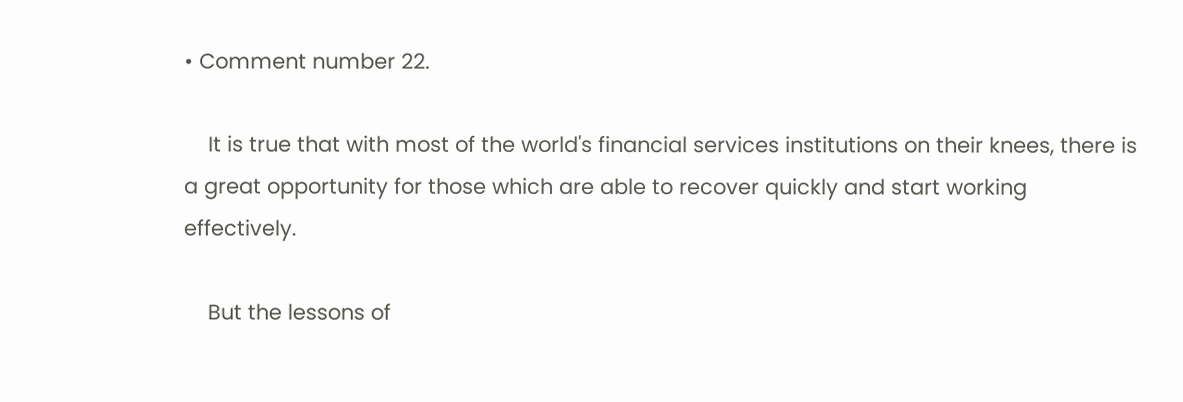• Comment number 22.

    It is true that with most of the world's financial services institutions on their knees, there is a great opportunity for those which are able to recover quickly and start working effectively.

    But the lessons of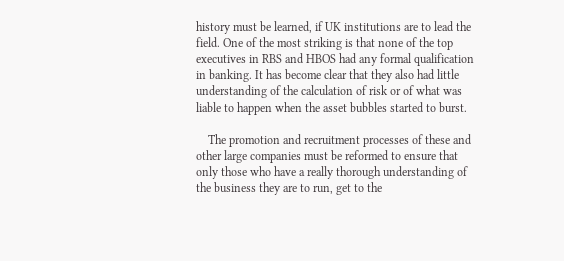history must be learned, if UK institutions are to lead the field. One of the most striking is that none of the top executives in RBS and HBOS had any formal qualification in banking. It has become clear that they also had little understanding of the calculation of risk or of what was liable to happen when the asset bubbles started to burst.

    The promotion and recruitment processes of these and other large companies must be reformed to ensure that only those who have a really thorough understanding of the business they are to run, get to the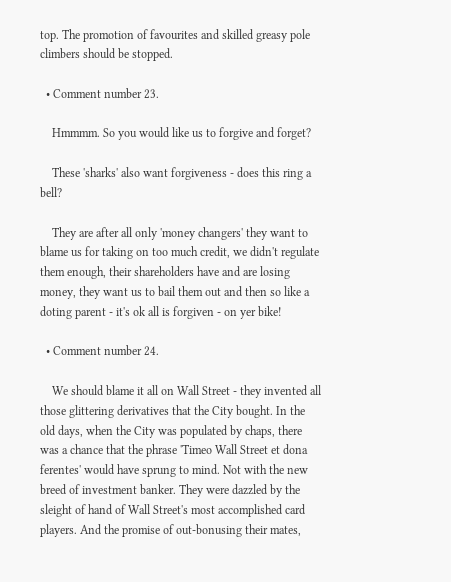top. The promotion of favourites and skilled greasy pole climbers should be stopped.

  • Comment number 23.

    Hmmmm. So you would like us to forgive and forget?

    These 'sharks' also want forgiveness - does this ring a bell?

    They are after all only 'money changers' they want to blame us for taking on too much credit, we didn't regulate them enough, their shareholders have and are losing money, they want us to bail them out and then so like a doting parent - it's ok all is forgiven - on yer bike!

  • Comment number 24.

    We should blame it all on Wall Street - they invented all those glittering derivatives that the City bought. In the old days, when the City was populated by chaps, there was a chance that the phrase 'Timeo Wall Street et dona ferentes' would have sprung to mind. Not with the new breed of investment banker. They were dazzled by the sleight of hand of Wall Street's most accomplished card players. And the promise of out-bonusing their mates,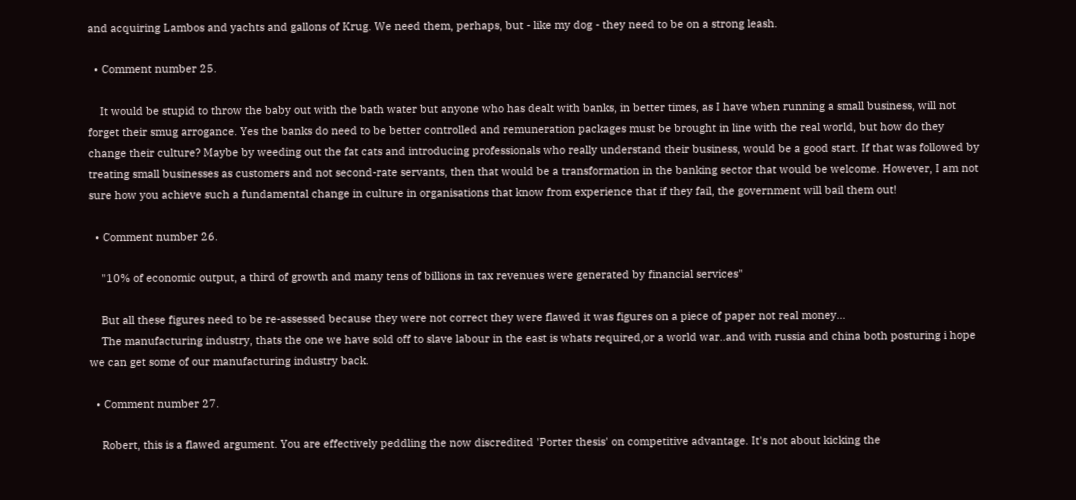and acquiring Lambos and yachts and gallons of Krug. We need them, perhaps, but - like my dog - they need to be on a strong leash.

  • Comment number 25.

    It would be stupid to throw the baby out with the bath water but anyone who has dealt with banks, in better times, as I have when running a small business, will not forget their smug arrogance. Yes the banks do need to be better controlled and remuneration packages must be brought in line with the real world, but how do they change their culture? Maybe by weeding out the fat cats and introducing professionals who really understand their business, would be a good start. If that was followed by treating small businesses as customers and not second-rate servants, then that would be a transformation in the banking sector that would be welcome. However, I am not sure how you achieve such a fundamental change in culture in organisations that know from experience that if they fail, the government will bail them out!

  • Comment number 26.

    "10% of economic output, a third of growth and many tens of billions in tax revenues were generated by financial services"

    But all these figures need to be re-assessed because they were not correct they were flawed it was figures on a piece of paper not real money...
    The manufacturing industry, thats the one we have sold off to slave labour in the east is whats required,or a world war..and with russia and china both posturing i hope we can get some of our manufacturing industry back.

  • Comment number 27.

    Robert, this is a flawed argument. You are effectively peddling the now discredited 'Porter thesis' on competitive advantage. It's not about kicking the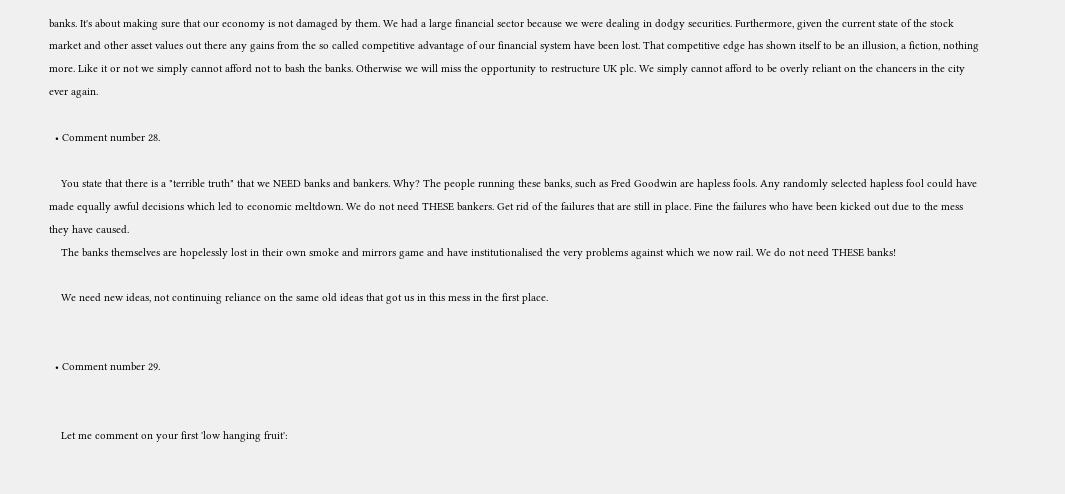banks. It's about making sure that our economy is not damaged by them. We had a large financial sector because we were dealing in dodgy securities. Furthermore, given the current state of the stock market and other asset values out there any gains from the so called competitive advantage of our financial system have been lost. That competitive edge has shown itself to be an illusion, a fiction, nothing more. Like it or not we simply cannot afford not to bash the banks. Otherwise we will miss the opportunity to restructure UK plc. We simply cannot afford to be overly reliant on the chancers in the city ever again.

  • Comment number 28.

    You state that there is a "terrible truth" that we NEED banks and bankers. Why? The people running these banks, such as Fred Goodwin are hapless fools. Any randomly selected hapless fool could have made equally awful decisions which led to economic meltdown. We do not need THESE bankers. Get rid of the failures that are still in place. Fine the failures who have been kicked out due to the mess they have caused.
    The banks themselves are hopelessly lost in their own smoke and mirrors game and have institutionalised the very problems against which we now rail. We do not need THESE banks!

    We need new ideas, not continuing reliance on the same old ideas that got us in this mess in the first place.


  • Comment number 29.


    Let me comment on your first 'low hanging fruit':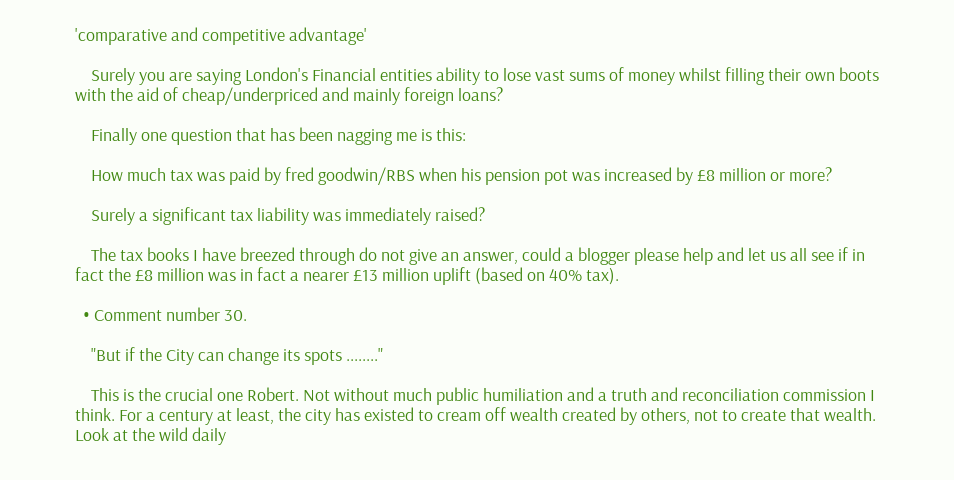'comparative and competitive advantage'

    Surely you are saying London's Financial entities ability to lose vast sums of money whilst filling their own boots with the aid of cheap/underpriced and mainly foreign loans?

    Finally one question that has been nagging me is this:

    How much tax was paid by fred goodwin/RBS when his pension pot was increased by £8 million or more?

    Surely a significant tax liability was immediately raised?

    The tax books I have breezed through do not give an answer, could a blogger please help and let us all see if in fact the £8 million was in fact a nearer £13 million uplift (based on 40% tax).

  • Comment number 30.

    "But if the City can change its spots ........"

    This is the crucial one Robert. Not without much public humiliation and a truth and reconciliation commission I think. For a century at least, the city has existed to cream off wealth created by others, not to create that wealth. Look at the wild daily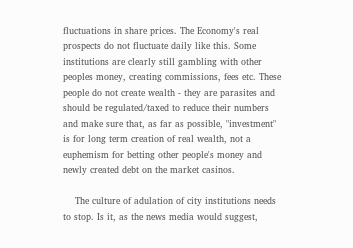fluctuations in share prices. The Economy's real prospects do not fluctuate daily like this. Some institutions are clearly still gambling with other peoples money, creating commissions, fees etc. These people do not create wealth - they are parasites and should be regulated/taxed to reduce their numbers and make sure that, as far as possible, "investment" is for long term creation of real wealth, not a euphemism for betting other people's money and newly created debt on the market casinos.

    The culture of adulation of city institutions needs to stop. Is it, as the news media would suggest,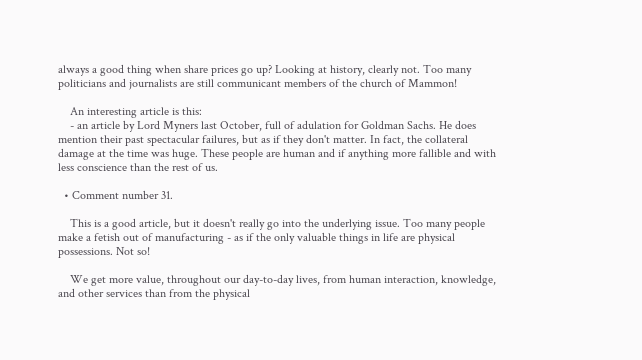always a good thing when share prices go up? Looking at history, clearly not. Too many politicians and journalists are still communicant members of the church of Mammon!

    An interesting article is this:
    - an article by Lord Myners last October, full of adulation for Goldman Sachs. He does mention their past spectacular failures, but as if they don't matter. In fact, the collateral damage at the time was huge. These people are human and if anything more fallible and with less conscience than the rest of us.

  • Comment number 31.

    This is a good article, but it doesn't really go into the underlying issue. Too many people make a fetish out of manufacturing - as if the only valuable things in life are physical possessions. Not so!

    We get more value, throughout our day-to-day lives, from human interaction, knowledge, and other services than from the physical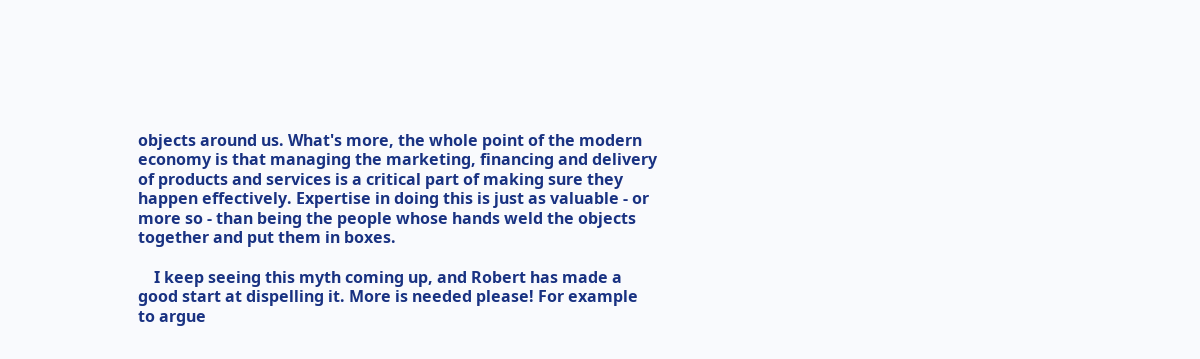objects around us. What's more, the whole point of the modern economy is that managing the marketing, financing and delivery of products and services is a critical part of making sure they happen effectively. Expertise in doing this is just as valuable - or more so - than being the people whose hands weld the objects together and put them in boxes.

    I keep seeing this myth coming up, and Robert has made a good start at dispelling it. More is needed please! For example to argue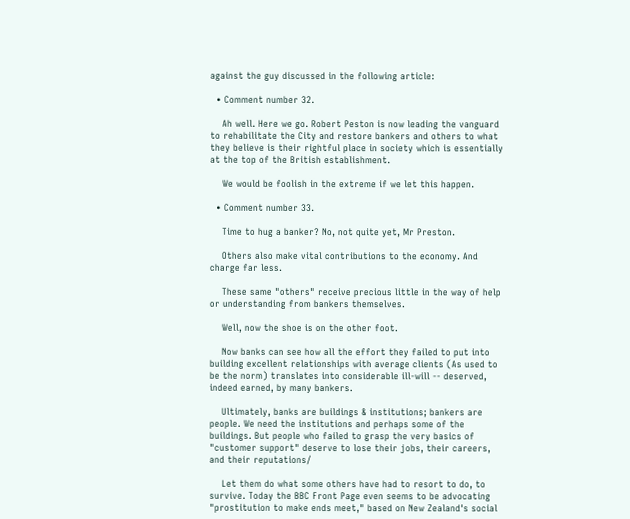against the guy discussed in the following article:

  • Comment number 32.

    Ah well. Here we go. Robert Peston is now leading the vanguard to rehabilitate the City and restore bankers and others to what they believe is their rightful place in society which is essentially at the top of the British establishment.

    We would be foolish in the extreme if we let this happen.

  • Comment number 33.

    Time to hug a banker? No, not quite yet, Mr Preston.

    Others also make vital contributions to the economy. And charge far less.

    These same "others" receive precious little in the way of help or understanding from bankers themselves.

    Well, now the shoe is on the other foot.

    Now banks can see how all the effort they failed to put into building excellent relationships with average clients (As used to be the norm) translates into considerable ill-will -- deserved, indeed earned, by many bankers.

    Ultimately, banks are buildings & institutions; bankers are people. We need the institutions and perhaps some of the buildings. But people who failed to grasp the very basics of "customer support" deserve to lose their jobs, their careers, and their reputations/

    Let them do what some others have had to resort to do, to survive. Today the BBC Front Page even seems to be advocating "prostitution to make ends meet," based on New Zealand's social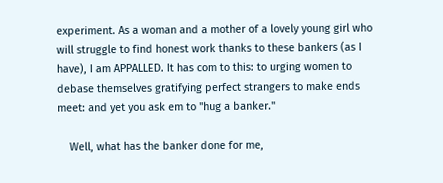experiment. As a woman and a mother of a lovely young girl who will struggle to find honest work thanks to these bankers (as I have), I am APPALLED. It has com to this: to urging women to debase themselves gratifying perfect strangers to make ends meet: and yet you ask em to "hug a banker."

    Well, what has the banker done for me,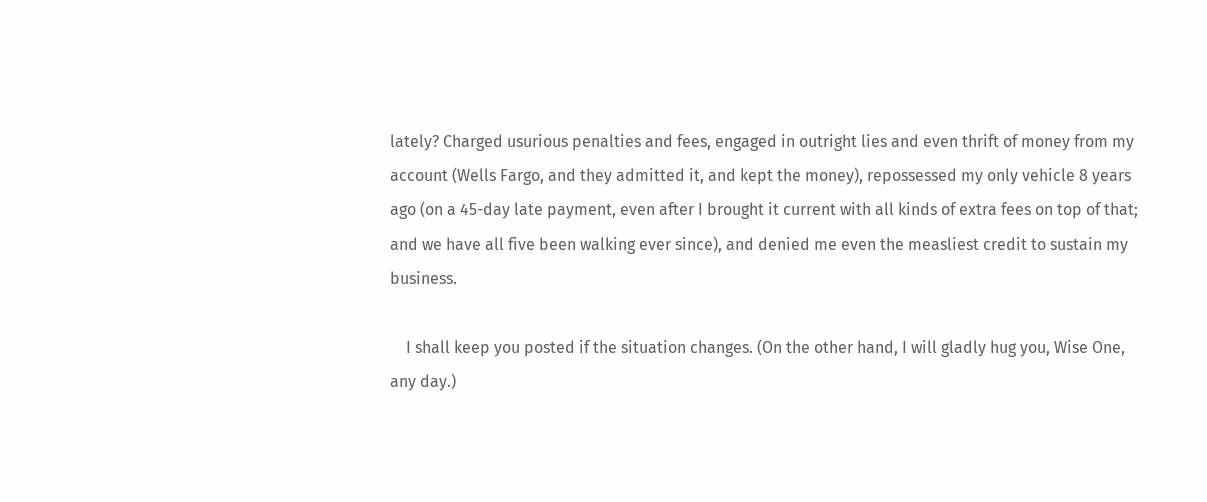lately? Charged usurious penalties and fees, engaged in outright lies and even thrift of money from my account (Wells Fargo, and they admitted it, and kept the money), repossessed my only vehicle 8 years ago (on a 45-day late payment, even after I brought it current with all kinds of extra fees on top of that; and we have all five been walking ever since), and denied me even the measliest credit to sustain my business.

    I shall keep you posted if the situation changes. (On the other hand, I will gladly hug you, Wise One, any day.)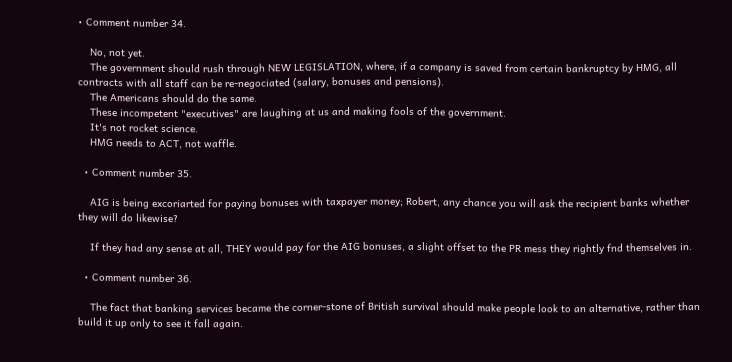• Comment number 34.

    No, not yet.
    The government should rush through NEW LEGISLATION, where, if a company is saved from certain bankruptcy by HMG, all contracts with all staff can be re-negociated (salary, bonuses and pensions).
    The Americans should do the same.
    These incompetent "executives" are laughing at us and making fools of the government.
    It's not rocket science.
    HMG needs to ACT, not waffle.

  • Comment number 35.

    AIG is being excoriarted for paying bonuses with taxpayer money; Robert, any chance you will ask the recipient banks whether they will do likewise?

    If they had any sense at all, THEY would pay for the AIG bonuses, a slight offset to the PR mess they rightly fnd themselves in.

  • Comment number 36.

    The fact that banking services became the corner-stone of British survival should make people look to an alternative, rather than build it up only to see it fall again.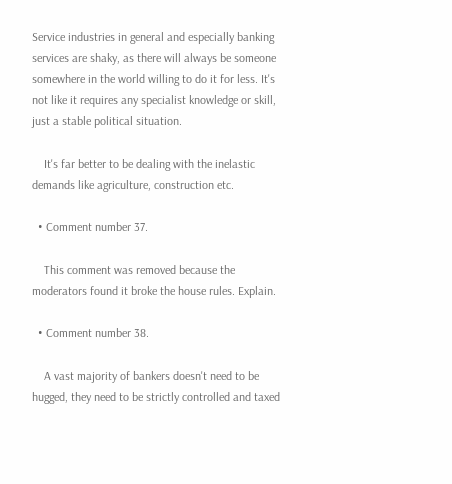Service industries in general and especially banking services are shaky, as there will always be someone somewhere in the world willing to do it for less. It's not like it requires any specialist knowledge or skill, just a stable political situation.

    It's far better to be dealing with the inelastic demands like agriculture, construction etc.

  • Comment number 37.

    This comment was removed because the moderators found it broke the house rules. Explain.

  • Comment number 38.

    A vast majority of bankers doesn't need to be hugged, they need to be strictly controlled and taxed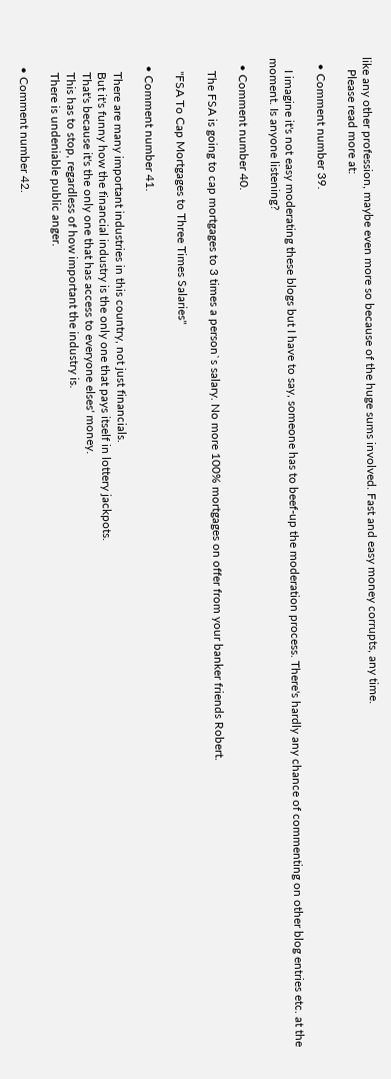like any other profession, maybe even more so because of the huge sums involved. Fast and easy money corrupts, any time.
    Please read more at:

  • Comment number 39.

    I imagine it's not easy moderating these blogs but I have to say, someone has to beef-up the moderation process. There's hardly any chance of commenting on other blog entries etc. at the moment. Is anyone listening?

  • Comment number 40.

    The FSA is going to cap mortgages to 3 times a person`s salary. No more 100% mortgages on offer from your banker friends Robert.

    "FSA To Cap Mortgages to Three Times Salaries"

  • Comment number 41.

    There are many important industries in this country, not just financials.
    But it's funny how the financial industry is the only one that pays itself in lottery jackpots.
    That's because it's the only one that has access to everyone elses' money.
    This has to stop, regardless of how important the industry is.
    There is undeniable public anger.

  • Comment number 42.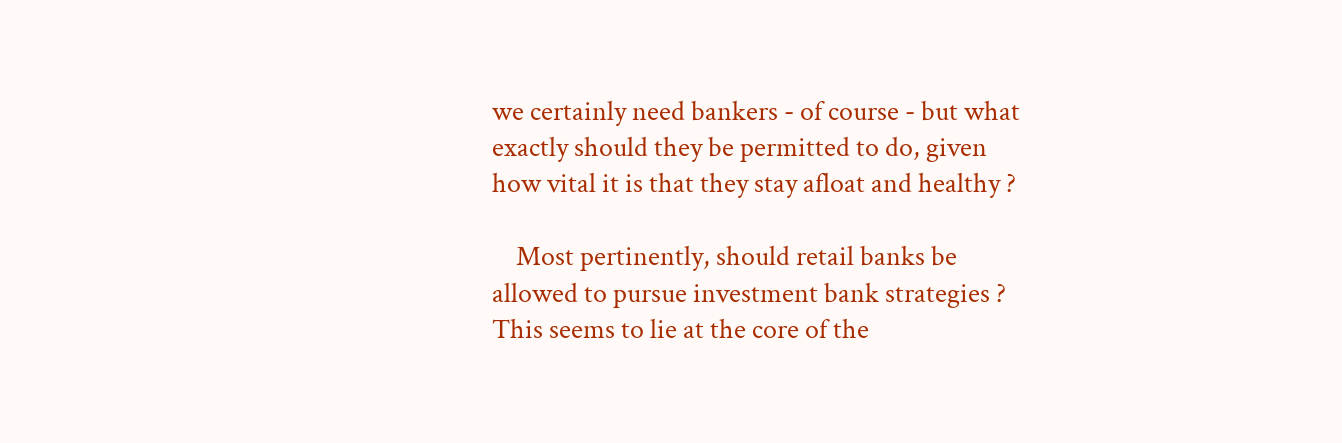we certainly need bankers - of course - but what exactly should they be permitted to do, given how vital it is that they stay afloat and healthy ?

    Most pertinently, should retail banks be allowed to pursue investment bank strategies ? This seems to lie at the core of the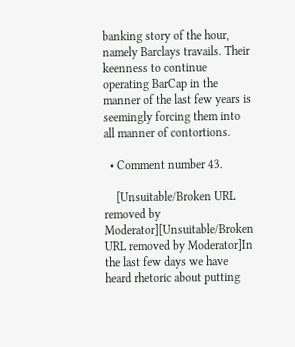banking story of the hour, namely Barclays travails. Their keenness to continue operating BarCap in the manner of the last few years is seemingly forcing them into all manner of contortions.

  • Comment number 43.

    [Unsuitable/Broken URL removed by Moderator][Unsuitable/Broken URL removed by Moderator]In the last few days we have heard rhetoric about putting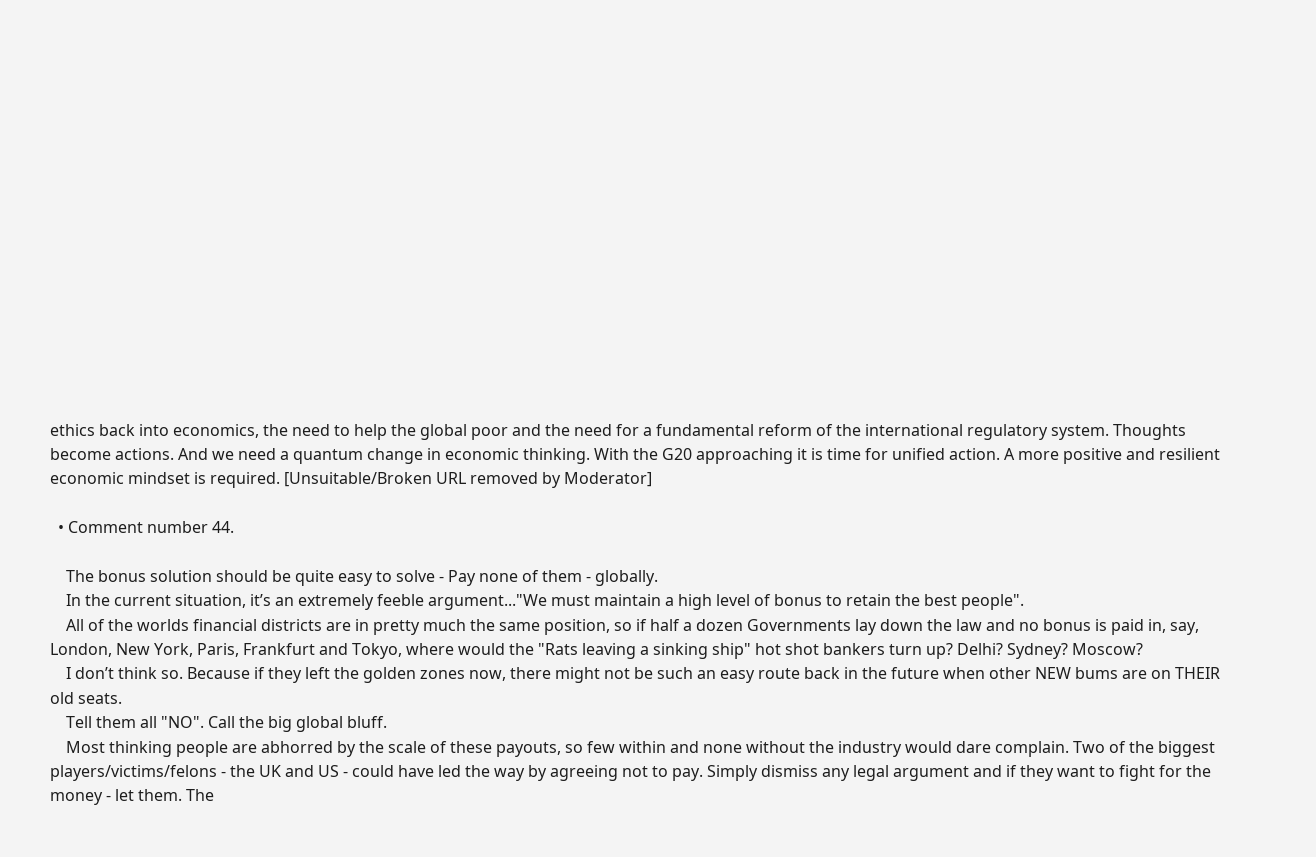ethics back into economics, the need to help the global poor and the need for a fundamental reform of the international regulatory system. Thoughts become actions. And we need a quantum change in economic thinking. With the G20 approaching it is time for unified action. A more positive and resilient economic mindset is required. [Unsuitable/Broken URL removed by Moderator]

  • Comment number 44.

    The bonus solution should be quite easy to solve - Pay none of them - globally.
    In the current situation, it’s an extremely feeble argument..."We must maintain a high level of bonus to retain the best people".
    All of the worlds financial districts are in pretty much the same position, so if half a dozen Governments lay down the law and no bonus is paid in, say, London, New York, Paris, Frankfurt and Tokyo, where would the "Rats leaving a sinking ship" hot shot bankers turn up? Delhi? Sydney? Moscow?
    I don’t think so. Because if they left the golden zones now, there might not be such an easy route back in the future when other NEW bums are on THEIR old seats.
    Tell them all "NO". Call the big global bluff.
    Most thinking people are abhorred by the scale of these payouts, so few within and none without the industry would dare complain. Two of the biggest players/victims/felons - the UK and US - could have led the way by agreeing not to pay. Simply dismiss any legal argument and if they want to fight for the money - let them. The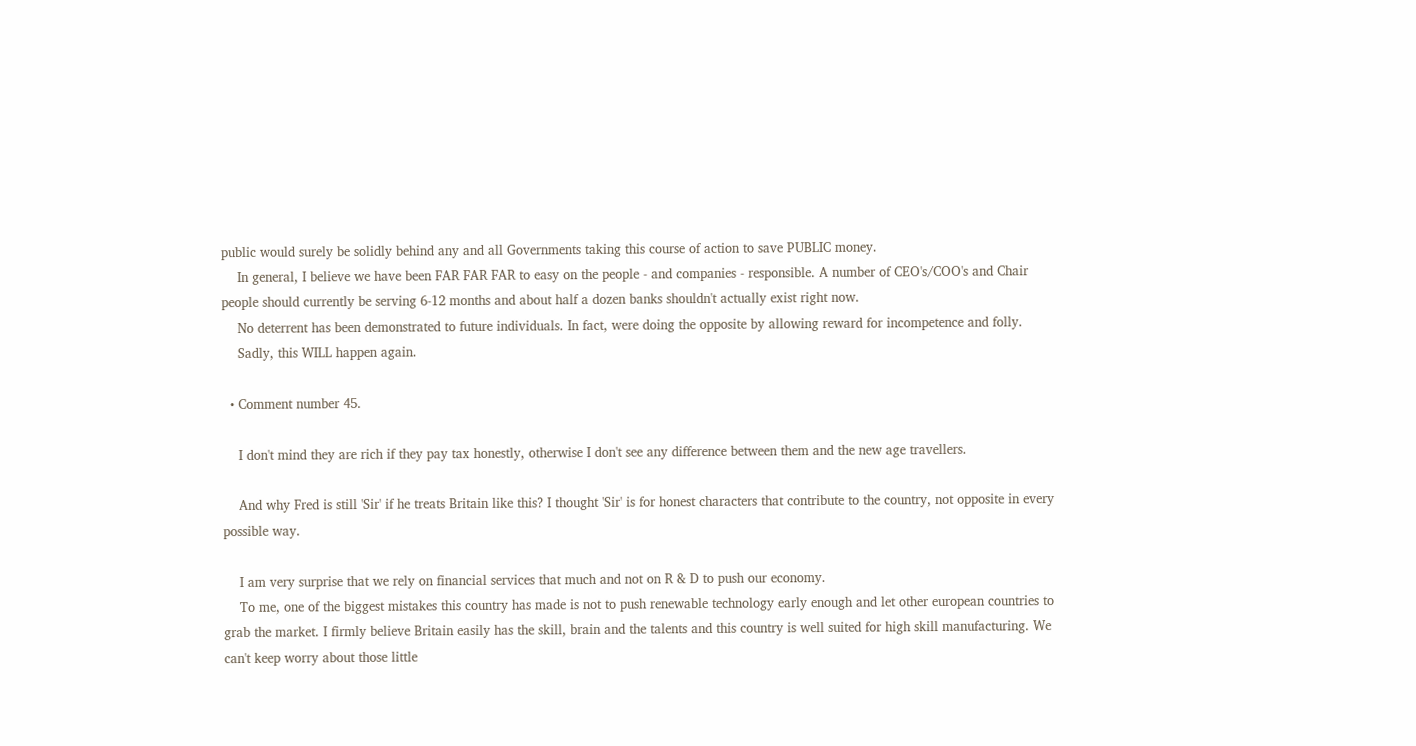public would surely be solidly behind any and all Governments taking this course of action to save PUBLIC money.
    In general, I believe we have been FAR FAR FAR to easy on the people - and companies - responsible. A number of CEO's/COO's and Chair people should currently be serving 6-12 months and about half a dozen banks shouldn't actually exist right now.
    No deterrent has been demonstrated to future individuals. In fact, were doing the opposite by allowing reward for incompetence and folly.
    Sadly, this WILL happen again.

  • Comment number 45.

    I don't mind they are rich if they pay tax honestly, otherwise I don't see any difference between them and the new age travellers.

    And why Fred is still 'Sir' if he treats Britain like this? I thought 'Sir' is for honest characters that contribute to the country, not opposite in every possible way.

    I am very surprise that we rely on financial services that much and not on R & D to push our economy.
    To me, one of the biggest mistakes this country has made is not to push renewable technology early enough and let other european countries to grab the market. I firmly believe Britain easily has the skill, brain and the talents and this country is well suited for high skill manufacturing. We can't keep worry about those little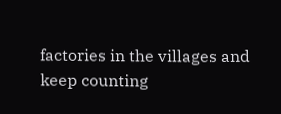factories in the villages and keep counting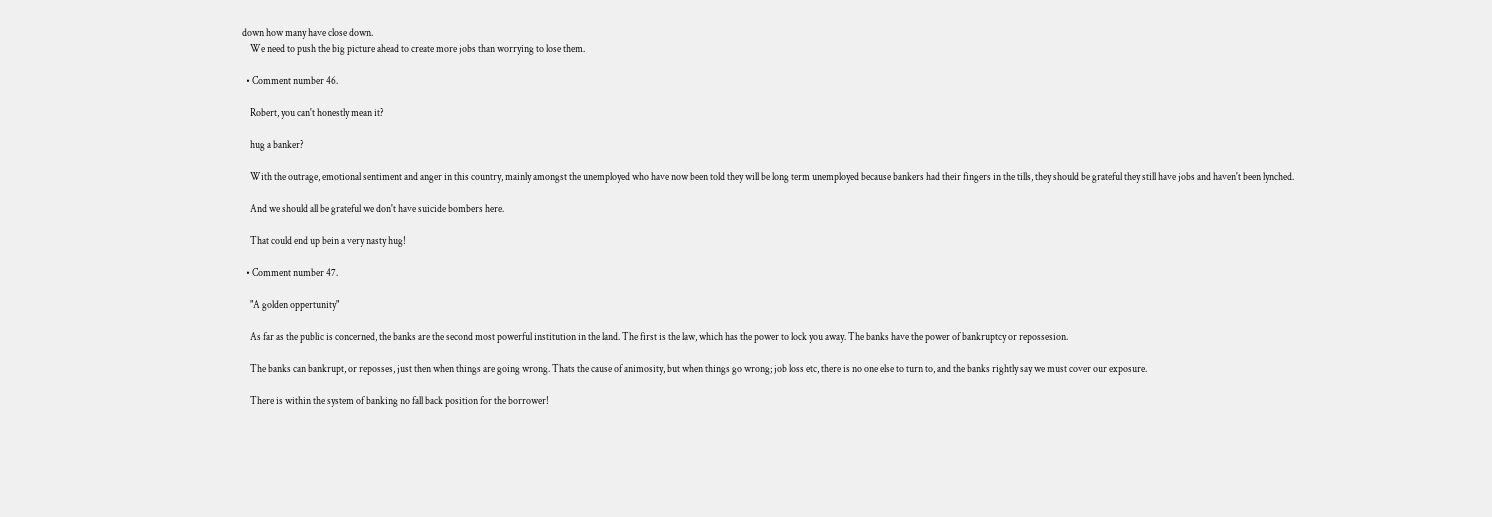down how many have close down.
    We need to push the big picture ahead to create more jobs than worrying to lose them.

  • Comment number 46.

    Robert, you can't honestly mean it?

    hug a banker?

    With the outrage, emotional sentiment and anger in this country, mainly amongst the unemployed who have now been told they will be long term unemployed because bankers had their fingers in the tills, they should be grateful they still have jobs and haven't been lynched.

    And we should all be grateful we don't have suicide bombers here.

    That could end up bein a very nasty hug!

  • Comment number 47.

    "A golden oppertunity"

    As far as the public is concerned, the banks are the second most powerful institution in the land. The first is the law, which has the power to lock you away. The banks have the power of bankruptcy or repossesion.

    The banks can bankrupt, or reposses, just then when things are going wrong. Thats the cause of animosity, but when things go wrong; job loss etc, there is no one else to turn to, and the banks rightly say we must cover our exposure.

    There is within the system of banking no fall back position for the borrower!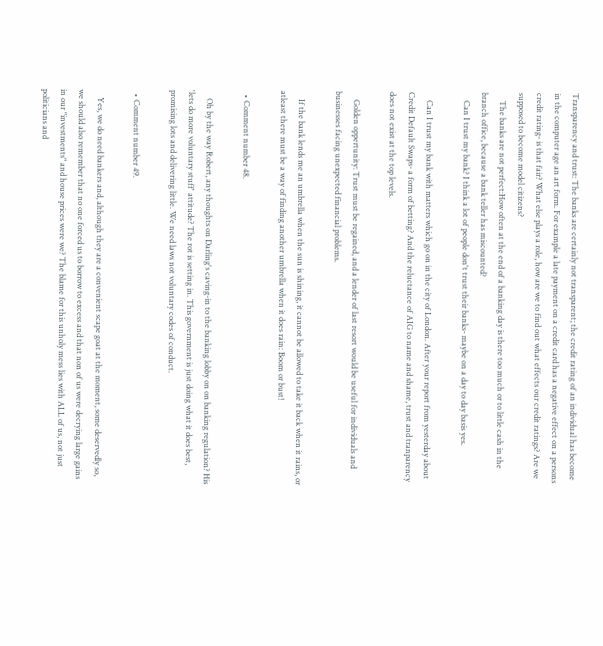Transparency and trust: The banks are certainly not transparent; the credit rating of an individual has become in the computer age an art form. For example a late payment on a credit card has a negative effect on a persons credit rating- is that fair? What else plays a role, how are we to find out what effects our credit ratings? Are we supposed to become model citizens?
    The banks are not perfect:How often at the end of a banking day is there too much or to little cash in the branch office, because a bank teller has miscounted?
    Can I trust my bank? I think a lot of people don't trust their banks- maybe on a day to day basis yes.

    Can I trust my bank with matters which go on in the city of London. After your report from yesterday about Credit Default Swaps- a form of betting? And the reluctance of AIG to name and shame, trust and tranparency does not exist at the top levels.

    Golden oppertunity: Trust must be regained, and a lender of last resort would be useful for individuals and businesses facing unexpected financial problems.

    If the bank lends me an umbrella when the sun is shining, it cannot be allowed to take it back when it rains, or atleast there must be a way of finding another umbrella when it does rain: Boom or bust!

  • Comment number 48.

    Oh by the way Robert, any thoughts on Darling's caving-in to the banking lobby on on banking regulation? His 'lets do more voluntary stuff' attitude? The rot is setting in. This government is just doing what it does best, promising lots and delivering little. We need laws not voluntary codes of conduct.

  • Comment number 49.

    Yes, we do need bankers and, although they are a convenient scape goat at the moment, some deservedly so, we should also remember that no one forced us to borrow to excess and that non of us were decrying large gains in our "investments" and house prices were we? The blame for this unholy mess lies with ALL of us, not just politicians and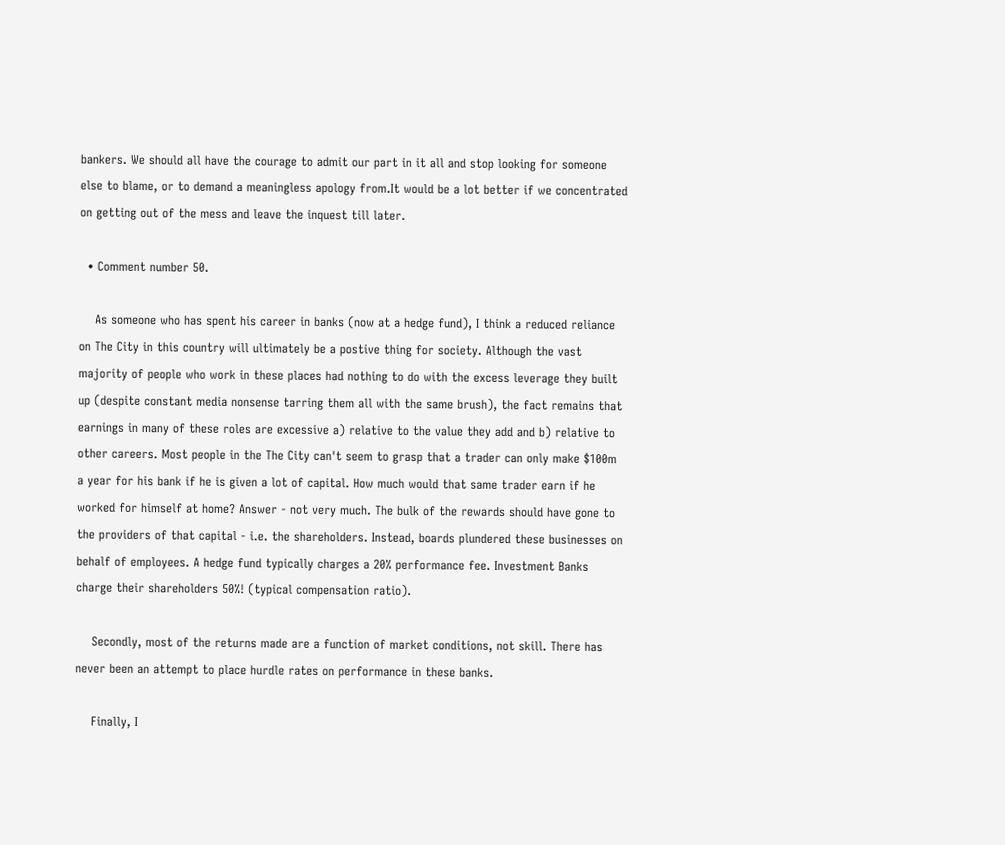bankers. We should all have the courage to admit our part in it all and stop looking for someone else to blame, or to demand a meaningless apology from.It would be a lot better if we concentrated on getting out of the mess and leave the inquest till later.

  • Comment number 50.

    As someone who has spent his career in banks (now at a hedge fund), I think a reduced reliance on The City in this country will ultimately be a postive thing for society. Although the vast majority of people who work in these places had nothing to do with the excess leverage they built up (despite constant media nonsense tarring them all with the same brush), the fact remains that earnings in many of these roles are excessive a) relative to the value they add and b) relative to other careers. Most people in the The City can't seem to grasp that a trader can only make $100m a year for his bank if he is given a lot of capital. How much would that same trader earn if he worked for himself at home? Answer - not very much. The bulk of the rewards should have gone to the providers of that capital - i.e. the shareholders. Instead, boards plundered these businesses on behalf of employees. A hedge fund typically charges a 20% performance fee. Investment Banks charge their shareholders 50%! (typical compensation ratio).

    Secondly, most of the returns made are a function of market conditions, not skill. There has never been an attempt to place hurdle rates on performance in these banks.

    Finally, I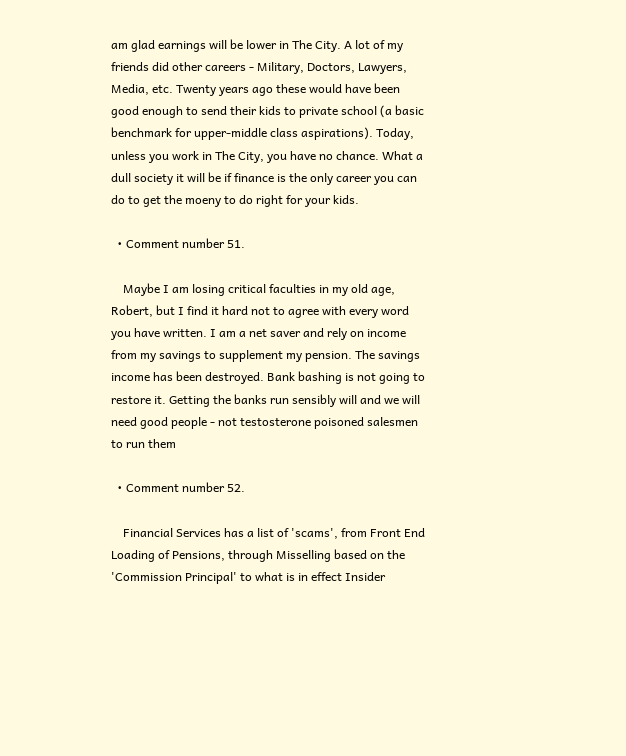am glad earnings will be lower in The City. A lot of my friends did other careers - Military, Doctors, Lawyers, Media, etc. Twenty years ago these would have been good enough to send their kids to private school (a basic benchmark for upper-middle class aspirations). Today, unless you work in The City, you have no chance. What a dull society it will be if finance is the only career you can do to get the moeny to do right for your kids.

  • Comment number 51.

    Maybe I am losing critical faculties in my old age, Robert, but I find it hard not to agree with every word you have written. I am a net saver and rely on income from my savings to supplement my pension. The savings income has been destroyed. Bank bashing is not going to restore it. Getting the banks run sensibly will and we will need good people - not testosterone poisoned salesmen to run them

  • Comment number 52.

    Financial Services has a list of 'scams', from Front End Loading of Pensions, through Misselling based on the 'Commission Principal' to what is in effect Insider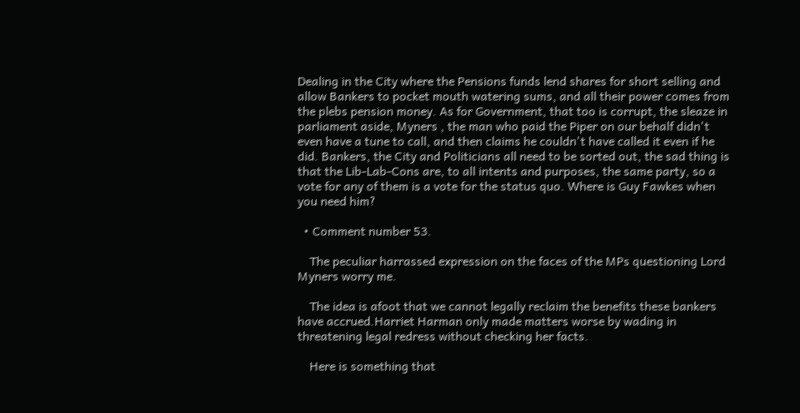Dealing in the City where the Pensions funds lend shares for short selling and allow Bankers to pocket mouth watering sums, and all their power comes from the plebs pension money. As for Government, that too is corrupt, the sleaze in parliament aside, Myners , the man who paid the Piper on our behalf didn't even have a tune to call, and then claims he couldn't have called it even if he did. Bankers, the City and Politicians all need to be sorted out, the sad thing is that the Lib-Lab-Cons are, to all intents and purposes, the same party, so a vote for any of them is a vote for the status quo. Where is Guy Fawkes when you need him?

  • Comment number 53.

    The peculiar harrassed expression on the faces of the MPs questioning Lord Myners worry me.

    The idea is afoot that we cannot legally reclaim the benefits these bankers have accrued.Harriet Harman only made matters worse by wading in threatening legal redress without checking her facts.

    Here is something that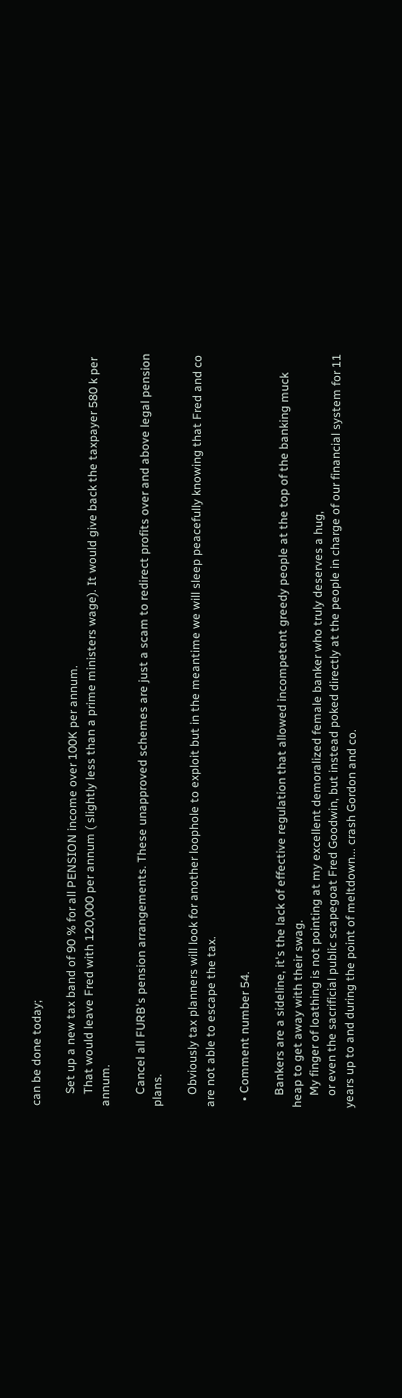can be done today;

    Set up a new tax band of 90 % for all PENSION income over 100K per annum.
    That would leave Fred with 120,000 per annum ( slightly less than a prime ministers wage). It would give back the taxpayer 580 k per annum.

    Cancel all FURB's pension arrangements. These unapproved schemes are just a scam to redirect profits over and above legal pension plans.

    Obviously tax planners will look for another loophole to exploit but in the meantime we will sleep peacefully knowing that Fred and co are not able to escape the tax.

  • Comment number 54.

    Bankers are a sideline, it's the lack of effective regulation that allowed incompetent greedy people at the top of the banking muck heap to get away with their swag.
    My finger of loathing is not pointing at my excellent demoralized female banker who truly deserves a hug,
    or even the sacrificial public scapegoat Fred Goodwin, but instead poked directly at the people in charge of our financial system for 11 years up to and during the point of meltdown... crash Gordon and co.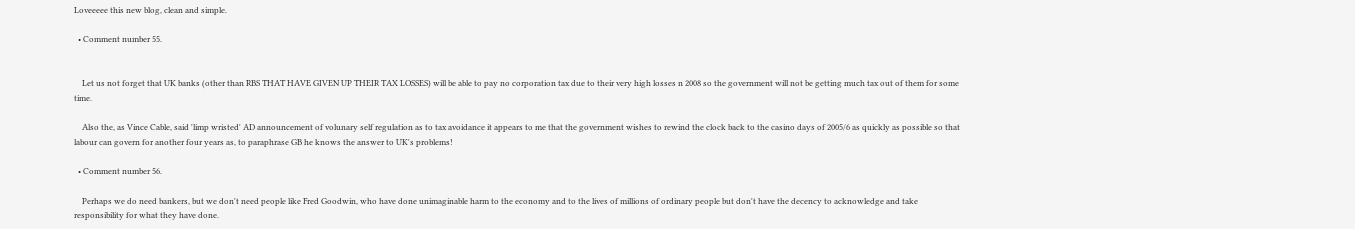Loveeeee this new blog, clean and simple.

  • Comment number 55.


    Let us not forget that UK banks (other than RBS THAT HAVE GIVEN UP THEIR TAX LOSSES) will be able to pay no corporation tax due to their very high losses n 2008 so the government will not be getting much tax out of them for some time.

    Also the, as Vince Cable, said 'limp wristed' AD announcement of volunary self regulation as to tax avoidance it appears to me that the government wishes to rewind the clock back to the casino days of 2005/6 as quickly as possible so that labour can govern for another four years as, to paraphrase GB he knows the answer to UK's problems!

  • Comment number 56.

    Perhaps we do need bankers, but we don't need people like Fred Goodwin, who have done unimaginable harm to the economy and to the lives of millions of ordinary people but don't have the decency to acknowledge and take responsibility for what they have done.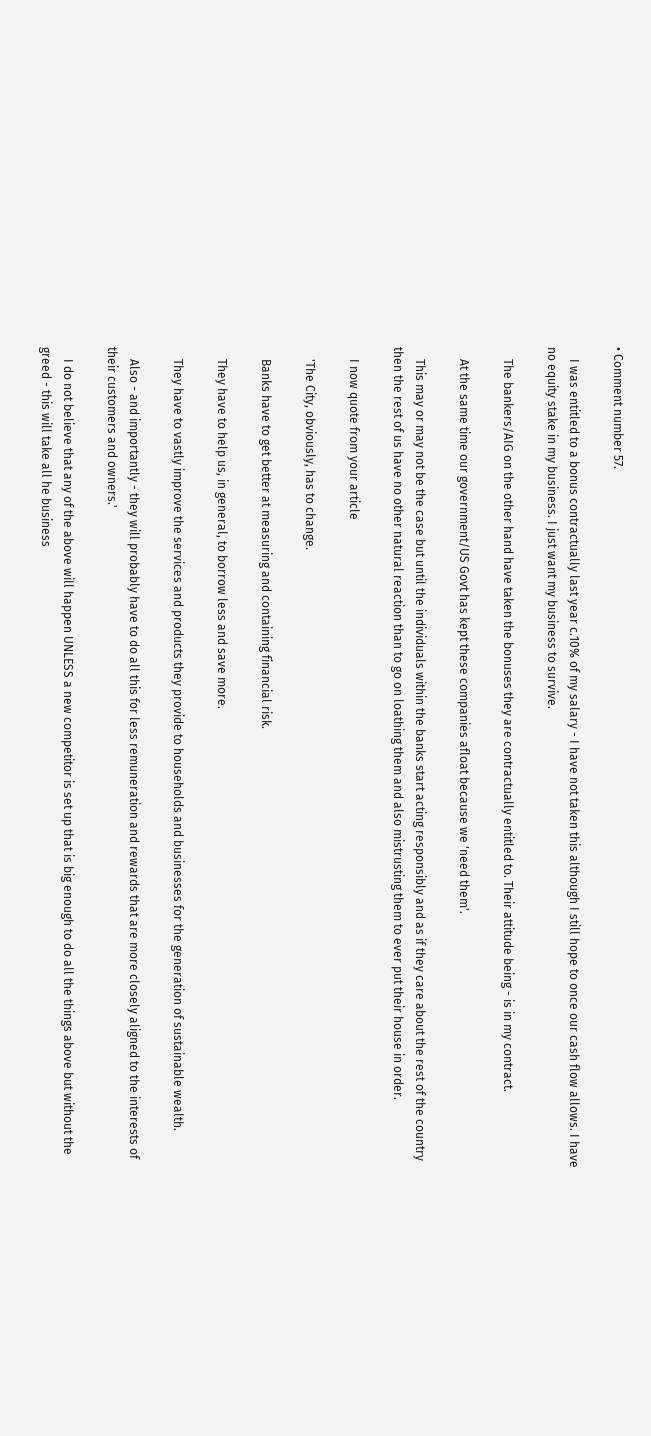• Comment number 57.

    I was entitled to a bonus contractually last year c.10% of my salary - I have not taken this although I still hope to once our cash flow allows. I have no equity stake in my business. I just want my business to survive.

    The bankers/AIG on the other hand have taken the bonuses they are contractually entitled to. Their attitude being - is in my contract.

    At the same time our government/US Govt has kept these companies afloat because we 'need them'.

    This may or may not be the case but until the individuals within the banks start acting responsibly and as if they care about the rest of the country then the rest of us have no other natural reaction than to go on loathing them and also mistrusting them to ever put their house in order.

    I now quote from your article

    'The City, obviously, has to change.

    Banks have to get better at measuring and containing financial risk.

    They have to help us, in general, to borrow less and save more.

    They have to vastly improve the services and products they provide to households and businesses for the generation of sustainable wealth.

    Also - and importantly - they will probably have to do all this for less remuneration and rewards that are more closely aligned to the interests of their customers and owners.'

    I do not believe that any of the above will happen UNLESS a new competitor is set up that is big enough to do all the things above but without the greed - this will take all he business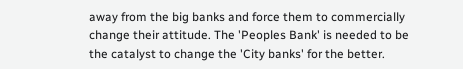away from the big banks and force them to commercially change their attitude. The 'Peoples Bank' is needed to be the catalyst to change the 'City banks' for the better.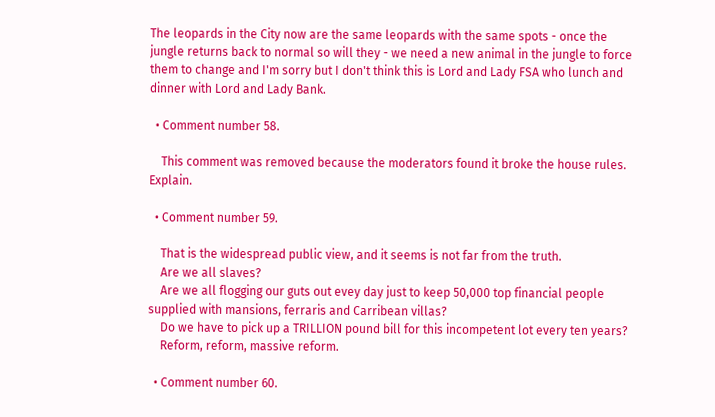The leopards in the City now are the same leopards with the same spots - once the jungle returns back to normal so will they - we need a new animal in the jungle to force them to change and I'm sorry but I don't think this is Lord and Lady FSA who lunch and dinner with Lord and Lady Bank.

  • Comment number 58.

    This comment was removed because the moderators found it broke the house rules. Explain.

  • Comment number 59.

    That is the widespread public view, and it seems is not far from the truth.
    Are we all slaves?
    Are we all flogging our guts out evey day just to keep 50,000 top financial people supplied with mansions, ferraris and Carribean villas?
    Do we have to pick up a TRILLION pound bill for this incompetent lot every ten years?
    Reform, reform, massive reform.

  • Comment number 60.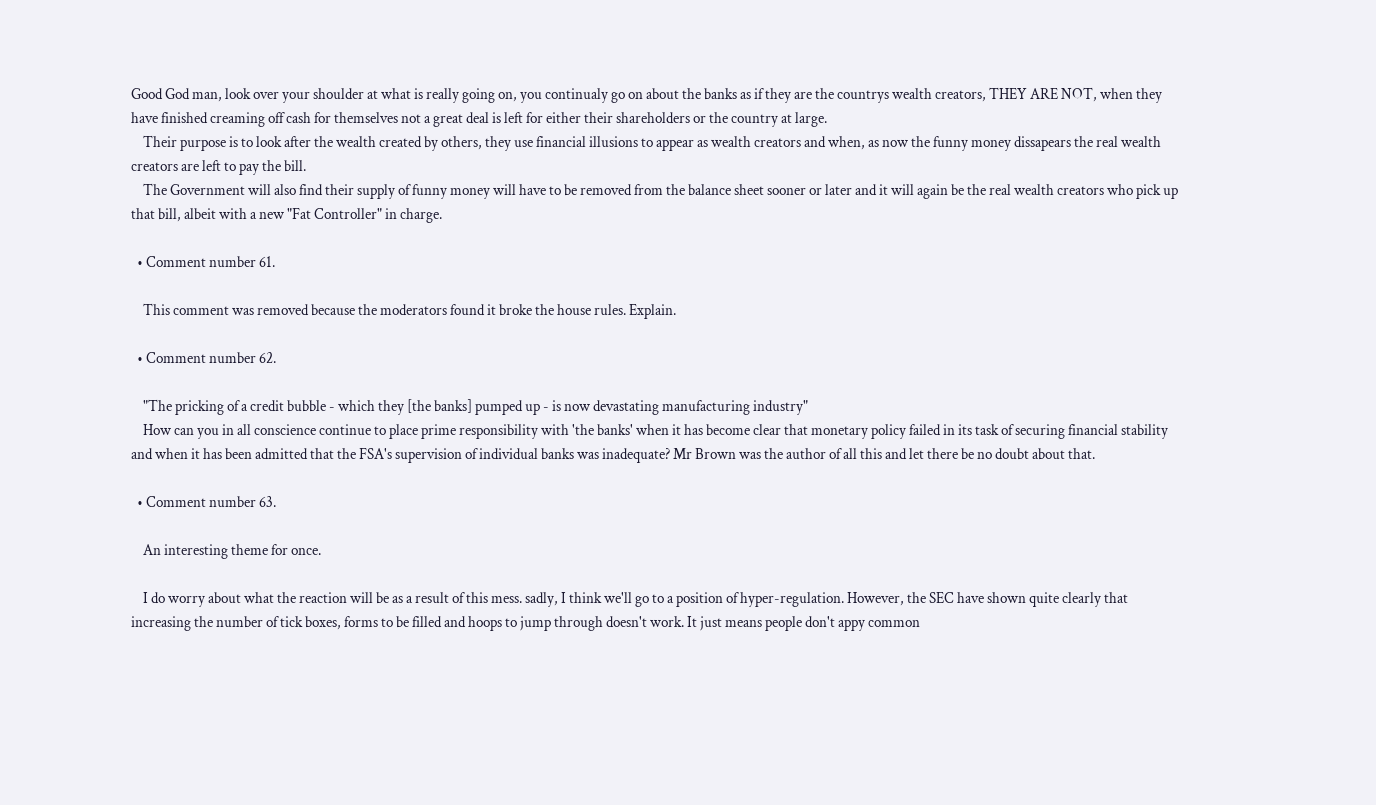Good God man, look over your shoulder at what is really going on, you continualy go on about the banks as if they are the countrys wealth creators, THEY ARE NOT, when they have finished creaming off cash for themselves not a great deal is left for either their shareholders or the country at large.
    Their purpose is to look after the wealth created by others, they use financial illusions to appear as wealth creators and when, as now the funny money dissapears the real wealth creators are left to pay the bill.
    The Government will also find their supply of funny money will have to be removed from the balance sheet sooner or later and it will again be the real wealth creators who pick up that bill, albeit with a new "Fat Controller" in charge.

  • Comment number 61.

    This comment was removed because the moderators found it broke the house rules. Explain.

  • Comment number 62.

    "The pricking of a credit bubble - which they [the banks] pumped up - is now devastating manufacturing industry"
    How can you in all conscience continue to place prime responsibility with 'the banks' when it has become clear that monetary policy failed in its task of securing financial stability and when it has been admitted that the FSA's supervision of individual banks was inadequate? Mr Brown was the author of all this and let there be no doubt about that.

  • Comment number 63.

    An interesting theme for once.

    I do worry about what the reaction will be as a result of this mess. sadly, I think we'll go to a position of hyper-regulation. However, the SEC have shown quite clearly that increasing the number of tick boxes, forms to be filled and hoops to jump through doesn't work. It just means people don't appy common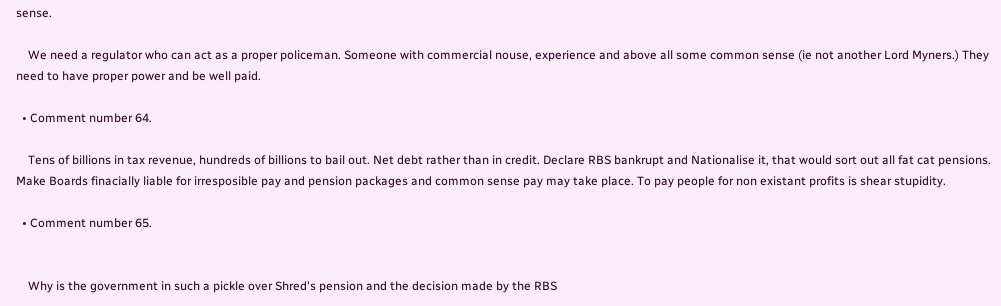sense.

    We need a regulator who can act as a proper policeman. Someone with commercial nouse, experience and above all some common sense (ie not another Lord Myners.) They need to have proper power and be well paid.

  • Comment number 64.

    Tens of billions in tax revenue, hundreds of billions to bail out. Net debt rather than in credit. Declare RBS bankrupt and Nationalise it, that would sort out all fat cat pensions. Make Boards finacially liable for irresposible pay and pension packages and common sense pay may take place. To pay people for non existant profits is shear stupidity.

  • Comment number 65.


    Why is the government in such a pickle over Shred's pension and the decision made by the RBS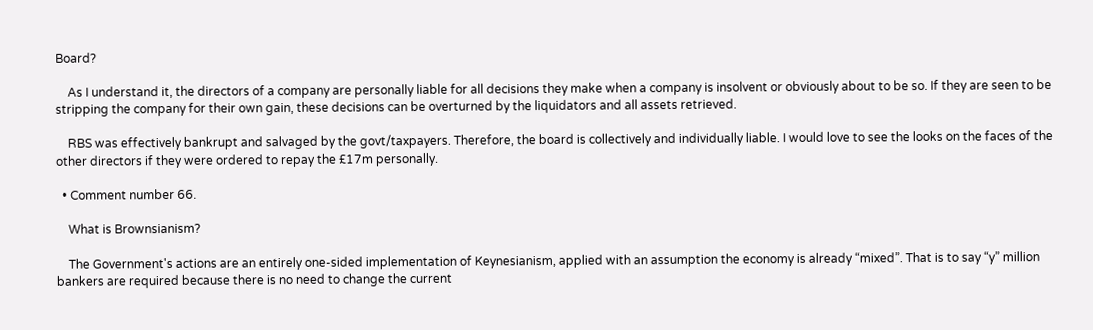Board?

    As I understand it, the directors of a company are personally liable for all decisions they make when a company is insolvent or obviously about to be so. If they are seen to be stripping the company for their own gain, these decisions can be overturned by the liquidators and all assets retrieved.

    RBS was effectively bankrupt and salvaged by the govt/taxpayers. Therefore, the board is collectively and individually liable. I would love to see the looks on the faces of the other directors if they were ordered to repay the £17m personally.

  • Comment number 66.

    What is Brownsianism?

    The Government's actions are an entirely one-sided implementation of Keynesianism, applied with an assumption the economy is already “mixed”. That is to say “y” million bankers are required because there is no need to change the current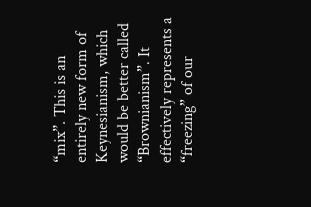“mix”. This is an entirely new form of Keynesianism, which would be better called “Brownianism”. It effectively represents a “freezing” of our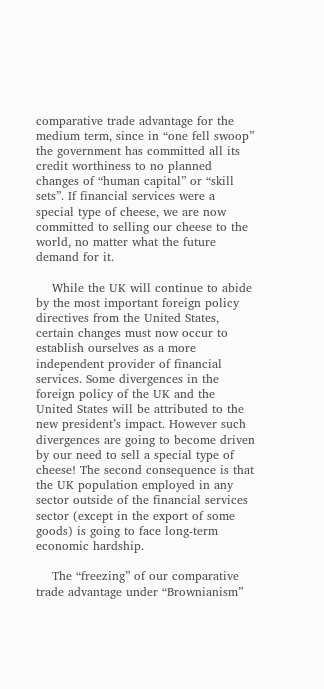comparative trade advantage for the medium term, since in “one fell swoop” the government has committed all its credit worthiness to no planned changes of “human capital” or “skill sets”. If financial services were a special type of cheese, we are now committed to selling our cheese to the world, no matter what the future demand for it.

    While the UK will continue to abide by the most important foreign policy directives from the United States, certain changes must now occur to establish ourselves as a more independent provider of financial services. Some divergences in the foreign policy of the UK and the United States will be attributed to the new president’s impact. However such divergences are going to become driven by our need to sell a special type of cheese! The second consequence is that the UK population employed in any sector outside of the financial services sector (except in the export of some goods) is going to face long-term economic hardship.

    The “freezing” of our comparative trade advantage under “Brownianism”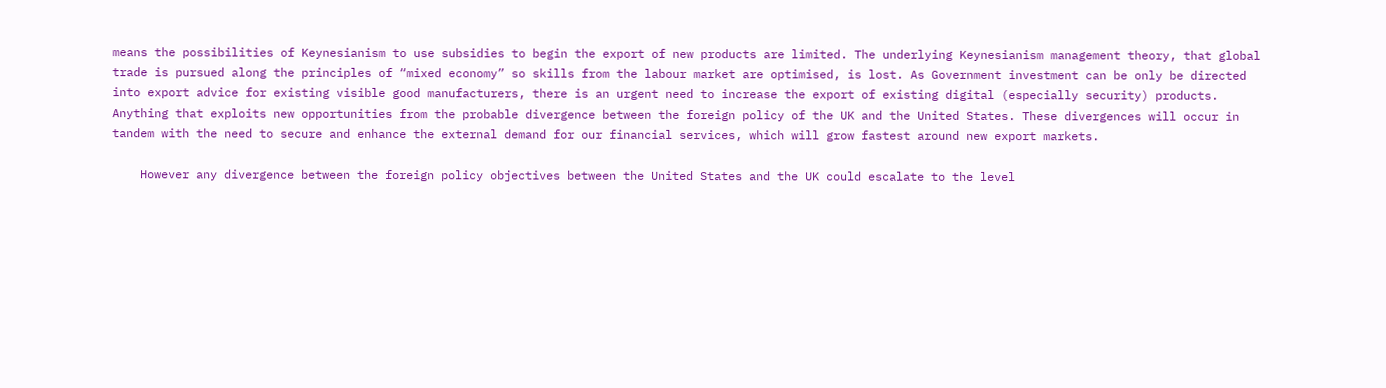means the possibilities of Keynesianism to use subsidies to begin the export of new products are limited. The underlying Keynesianism management theory, that global trade is pursued along the principles of “mixed economy” so skills from the labour market are optimised, is lost. As Government investment can be only be directed into export advice for existing visible good manufacturers, there is an urgent need to increase the export of existing digital (especially security) products. Anything that exploits new opportunities from the probable divergence between the foreign policy of the UK and the United States. These divergences will occur in tandem with the need to secure and enhance the external demand for our financial services, which will grow fastest around new export markets.

    However any divergence between the foreign policy objectives between the United States and the UK could escalate to the level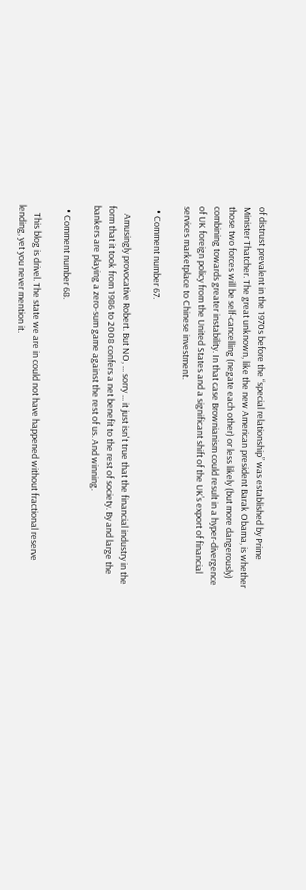of distrust prevalent in the 1970s before the “special relationship” was established by Prime Minister Thatcher. The great unknown, like the new American president Barak Obama, is whether those two forces will be self-cancelling (negate each other) or less likely (but more dangerously) combining towards greater instability. In that case Brownianism could result in a hyper-divergence of UK foreign policy from the United States and a significant shift of the UK’s export of financial services marketplace to Chinese investment.

  • Comment number 67.

    Amusingly provocative Robert. But NO, ... sorry ... it just isn't true that the financial industry in the form that it took from 1986 to 2008 confers a net benefit to the rest of society. By and large the bankers are playing a zero-sum game against the rest of us. And winning.

  • Comment number 68.

    This blog is drivel. The state we are in could not have happened without fractional reserve lending, yet you never mention it.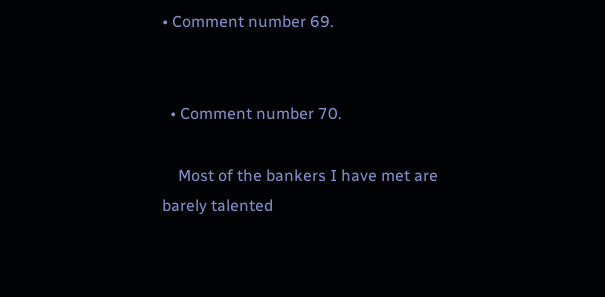• Comment number 69.


  • Comment number 70.

    Most of the bankers I have met are barely talented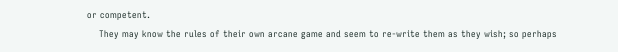or competent.
    They may know the rules of their own arcane game and seem to re-write them as they wish; so perhaps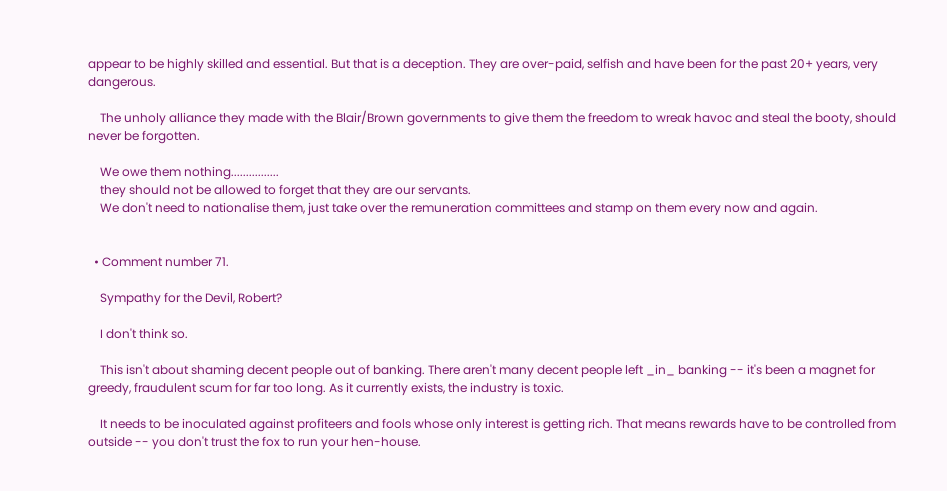appear to be highly skilled and essential. But that is a deception. They are over-paid, selfish and have been for the past 20+ years, very dangerous.

    The unholy alliance they made with the Blair/Brown governments to give them the freedom to wreak havoc and steal the booty, should never be forgotten.

    We owe them nothing................
    they should not be allowed to forget that they are our servants.
    We don't need to nationalise them, just take over the remuneration committees and stamp on them every now and again.


  • Comment number 71.

    Sympathy for the Devil, Robert?

    I don't think so.

    This isn't about shaming decent people out of banking. There aren't many decent people left _in_ banking -- it's been a magnet for greedy, fraudulent scum for far too long. As it currently exists, the industry is toxic.

    It needs to be inoculated against profiteers and fools whose only interest is getting rich. That means rewards have to be controlled from outside -- you don't trust the fox to run your hen-house.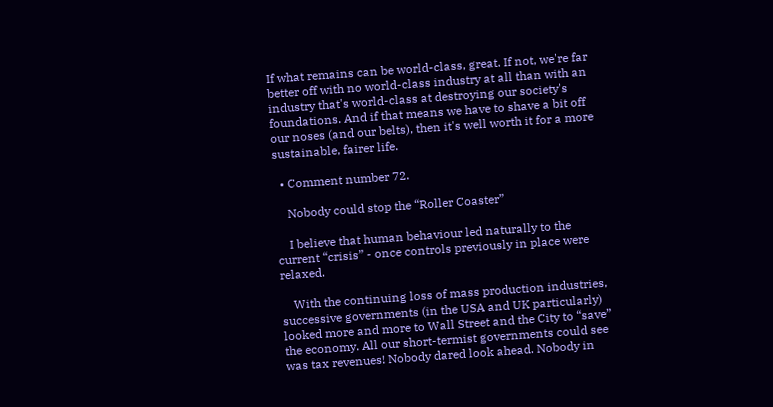If what remains can be world-class, great. If not, we're far better off with no world-class industry at all than with an industry that's world-class at destroying our society's foundations. And if that means we have to shave a bit off our noses (and our belts), then it's well worth it for a more sustainable, fairer life.

  • Comment number 72.

    Nobody could stop the “Roller Coaster”

    I believe that human behaviour led naturally to the current “crisis” - once controls previously in place were relaxed.

    With the continuing loss of mass production industries, successive governments (in the USA and UK particularly) looked more and more to Wall Street and the City to “save” the economy. All our short-termist governments could see was tax revenues! Nobody dared look ahead. Nobody in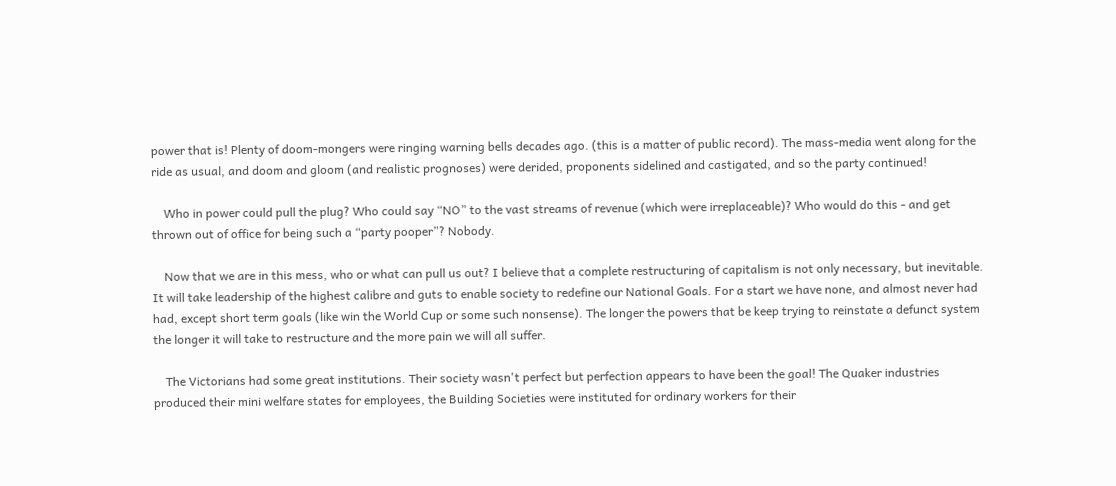power that is! Plenty of doom-mongers were ringing warning bells decades ago. (this is a matter of public record). The mass-media went along for the ride as usual, and doom and gloom (and realistic prognoses) were derided, proponents sidelined and castigated, and so the party continued!

    Who in power could pull the plug? Who could say “NO” to the vast streams of revenue (which were irreplaceable)? Who would do this - and get thrown out of office for being such a “party pooper”? Nobody.

    Now that we are in this mess, who or what can pull us out? I believe that a complete restructuring of capitalism is not only necessary, but inevitable. It will take leadership of the highest calibre and guts to enable society to redefine our National Goals. For a start we have none, and almost never had had, except short term goals (like win the World Cup or some such nonsense). The longer the powers that be keep trying to reinstate a defunct system the longer it will take to restructure and the more pain we will all suffer.

    The Victorians had some great institutions. Their society wasn't perfect but perfection appears to have been the goal! The Quaker industries produced their mini welfare states for employees, the Building Societies were instituted for ordinary workers for their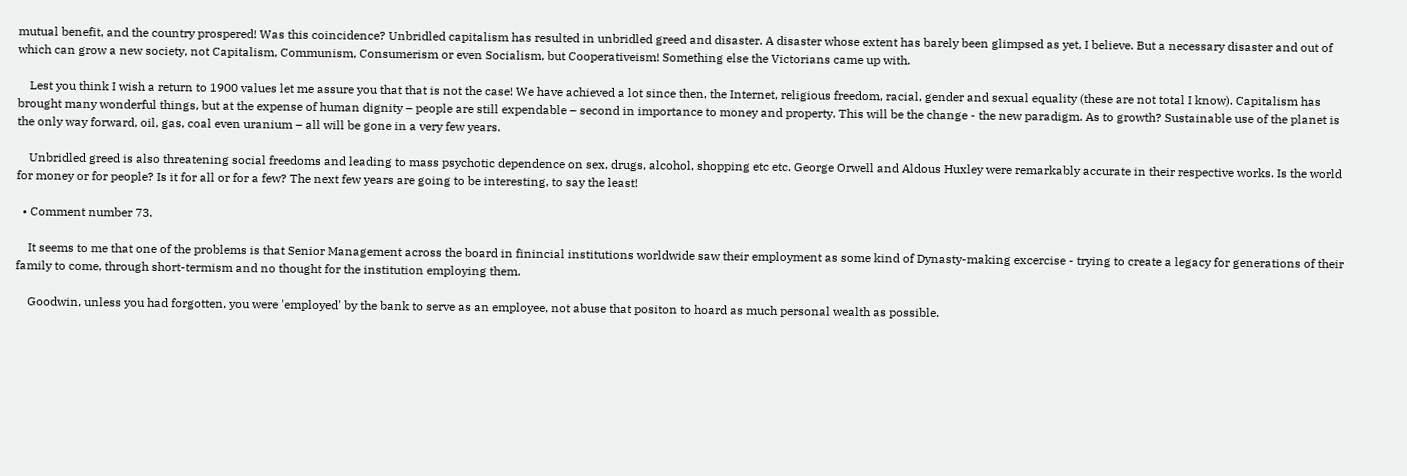mutual benefit, and the country prospered! Was this coincidence? Unbridled capitalism has resulted in unbridled greed and disaster. A disaster whose extent has barely been glimpsed as yet, I believe. But a necessary disaster and out of which can grow a new society, not Capitalism, Communism, Consumerism or even Socialism, but Cooperativeism! Something else the Victorians came up with.

    Lest you think I wish a return to 1900 values let me assure you that that is not the case! We have achieved a lot since then, the Internet, religious freedom, racial, gender and sexual equality (these are not total I know). Capitalism has brought many wonderful things, but at the expense of human dignity – people are still expendable – second in importance to money and property. This will be the change - the new paradigm. As to growth? Sustainable use of the planet is the only way forward, oil, gas, coal even uranium – all will be gone in a very few years.

    Unbridled greed is also threatening social freedoms and leading to mass psychotic dependence on sex, drugs, alcohol, shopping etc etc. George Orwell and Aldous Huxley were remarkably accurate in their respective works. Is the world for money or for people? Is it for all or for a few? The next few years are going to be interesting, to say the least!

  • Comment number 73.

    It seems to me that one of the problems is that Senior Management across the board in finincial institutions worldwide saw their employment as some kind of Dynasty-making excercise - trying to create a legacy for generations of their family to come, through short-termism and no thought for the institution employing them.

    Goodwin, unless you had forgotten, you were 'employed' by the bank to serve as an employee, not abuse that positon to hoard as much personal wealth as possible.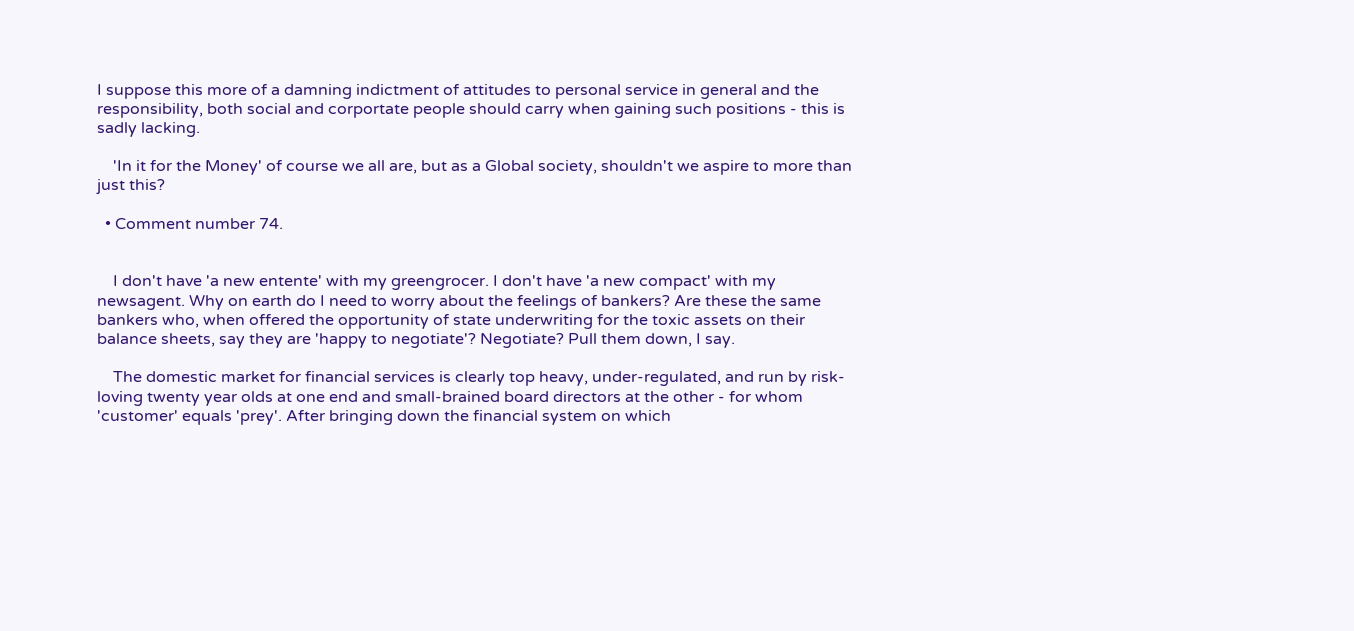I suppose this more of a damning indictment of attitudes to personal service in general and the responsibility, both social and corportate people should carry when gaining such positions - this is sadly lacking.

    'In it for the Money' of course we all are, but as a Global society, shouldn't we aspire to more than just this?

  • Comment number 74.


    I don't have 'a new entente' with my greengrocer. I don't have 'a new compact' with my newsagent. Why on earth do I need to worry about the feelings of bankers? Are these the same bankers who, when offered the opportunity of state underwriting for the toxic assets on their balance sheets, say they are 'happy to negotiate'? Negotiate? Pull them down, I say.

    The domestic market for financial services is clearly top heavy, under-regulated, and run by risk-loving twenty year olds at one end and small-brained board directors at the other - for whom 'customer' equals 'prey'. After bringing down the financial system on which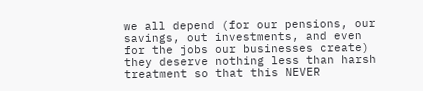we all depend (for our pensions, our savings, out investments, and even for the jobs our businesses create) they deserve nothing less than harsh treatment so that this NEVER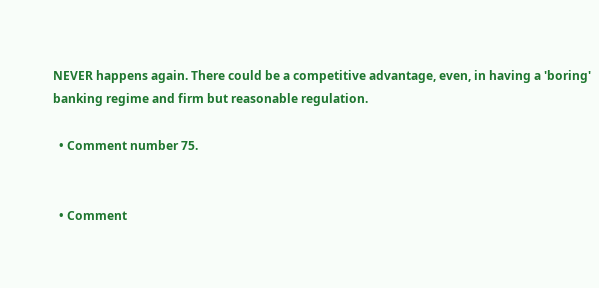NEVER happens again. There could be a competitive advantage, even, in having a 'boring' banking regime and firm but reasonable regulation.

  • Comment number 75.


  • Comment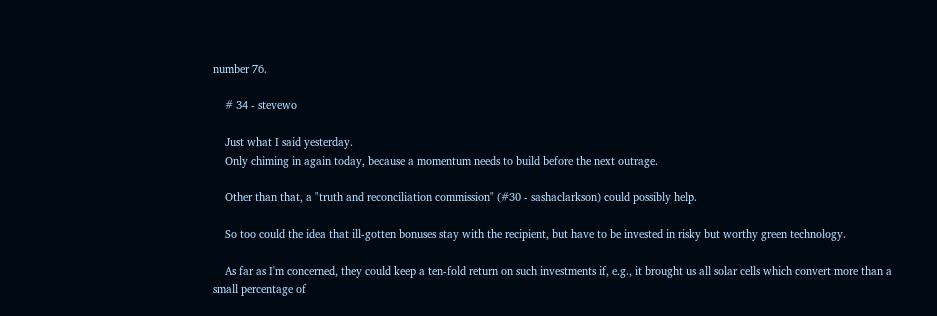number 76.

    # 34 - stevewo

    Just what I said yesterday.
    Only chiming in again today, because a momentum needs to build before the next outrage.

    Other than that, a "truth and reconciliation commission" (#30 - sashaclarkson) could possibly help.

    So too could the idea that ill-gotten bonuses stay with the recipient, but have to be invested in risky but worthy green technology.

    As far as I'm concerned, they could keep a ten-fold return on such investments if, e.g., it brought us all solar cells which convert more than a small percentage of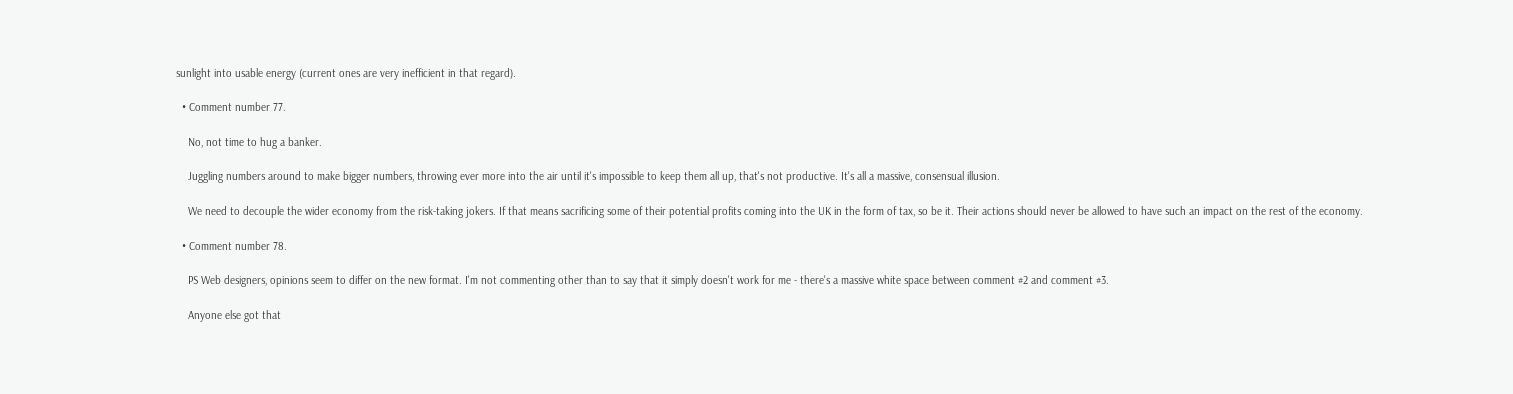sunlight into usable energy (current ones are very inefficient in that regard).

  • Comment number 77.

    No, not time to hug a banker.

    Juggling numbers around to make bigger numbers, throwing ever more into the air until it's impossible to keep them all up, that's not productive. It's all a massive, consensual illusion.

    We need to decouple the wider economy from the risk-taking jokers. If that means sacrificing some of their potential profits coming into the UK in the form of tax, so be it. Their actions should never be allowed to have such an impact on the rest of the economy.

  • Comment number 78.

    PS Web designers, opinions seem to differ on the new format. I'm not commenting other than to say that it simply doesn't work for me - there's a massive white space between comment #2 and comment #3.

    Anyone else got that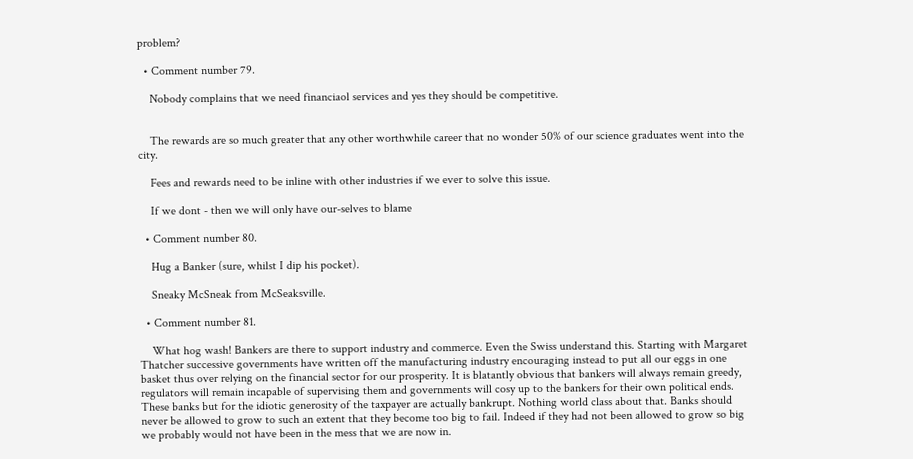problem?

  • Comment number 79.

    Nobody complains that we need financiaol services and yes they should be competitive.


    The rewards are so much greater that any other worthwhile career that no wonder 50% of our science graduates went into the city.

    Fees and rewards need to be inline with other industries if we ever to solve this issue.

    If we dont - then we will only have our-selves to blame

  • Comment number 80.

    Hug a Banker (sure, whilst I dip his pocket).

    Sneaky McSneak from McSeaksville.

  • Comment number 81.

    What hog wash! Bankers are there to support industry and commerce. Even the Swiss understand this. Starting with Margaret Thatcher successive governments have written off the manufacturing industry encouraging instead to put all our eggs in one basket thus over relying on the financial sector for our prosperity. It is blatantly obvious that bankers will always remain greedy, regulators will remain incapable of supervising them and governments will cosy up to the bankers for their own political ends. These banks but for the idiotic generosity of the taxpayer are actually bankrupt. Nothing world class about that. Banks should never be allowed to grow to such an extent that they become too big to fail. Indeed if they had not been allowed to grow so big we probably would not have been in the mess that we are now in.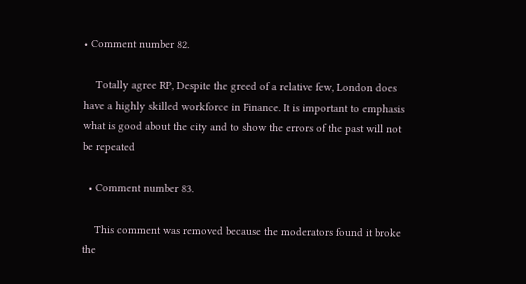• Comment number 82.

    Totally agree RP, Despite the greed of a relative few, London does have a highly skilled workforce in Finance. It is important to emphasis what is good about the city and to show the errors of the past will not be repeated

  • Comment number 83.

    This comment was removed because the moderators found it broke the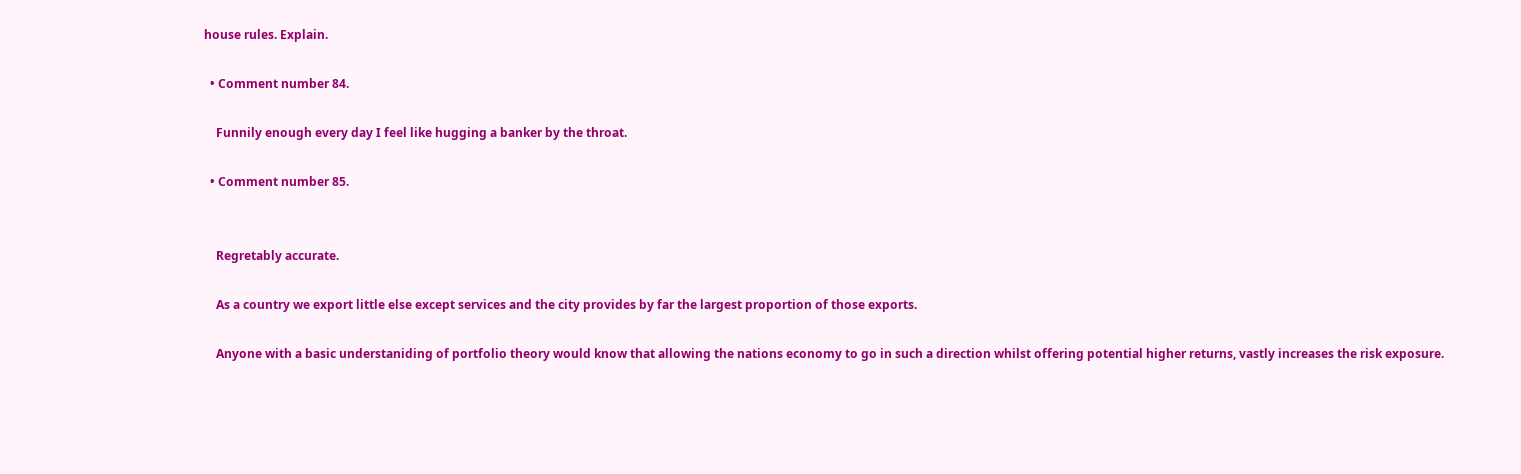house rules. Explain.

  • Comment number 84.

    Funnily enough every day I feel like hugging a banker by the throat.

  • Comment number 85.


    Regretably accurate.

    As a country we export little else except services and the city provides by far the largest proportion of those exports.

    Anyone with a basic understaniding of portfolio theory would know that allowing the nations economy to go in such a direction whilst offering potential higher returns, vastly increases the risk exposure.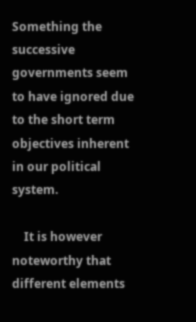Something the successive governments seem to have ignored due to the short term objectives inherent in our political system.

    It is however noteworthy that different elements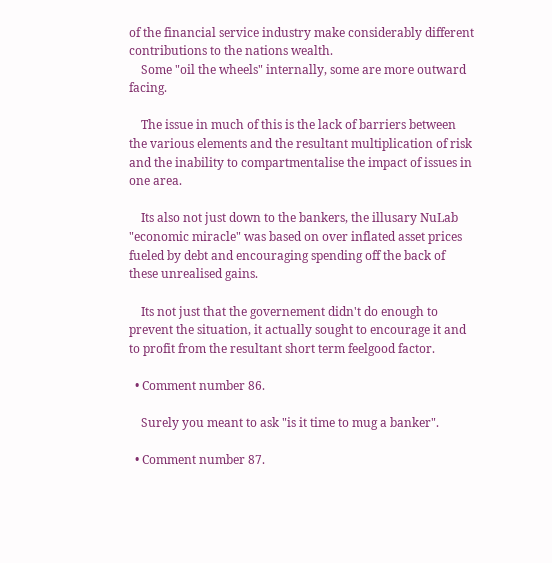of the financial service industry make considerably different contributions to the nations wealth.
    Some "oil the wheels" internally, some are more outward facing.

    The issue in much of this is the lack of barriers between the various elements and the resultant multiplication of risk and the inability to compartmentalise the impact of issues in one area.

    Its also not just down to the bankers, the illusary NuLab "economic miracle" was based on over inflated asset prices fueled by debt and encouraging spending off the back of these unrealised gains.

    Its not just that the governement didn't do enough to prevent the situation, it actually sought to encourage it and to profit from the resultant short term feelgood factor.

  • Comment number 86.

    Surely you meant to ask "is it time to mug a banker".

  • Comment number 87.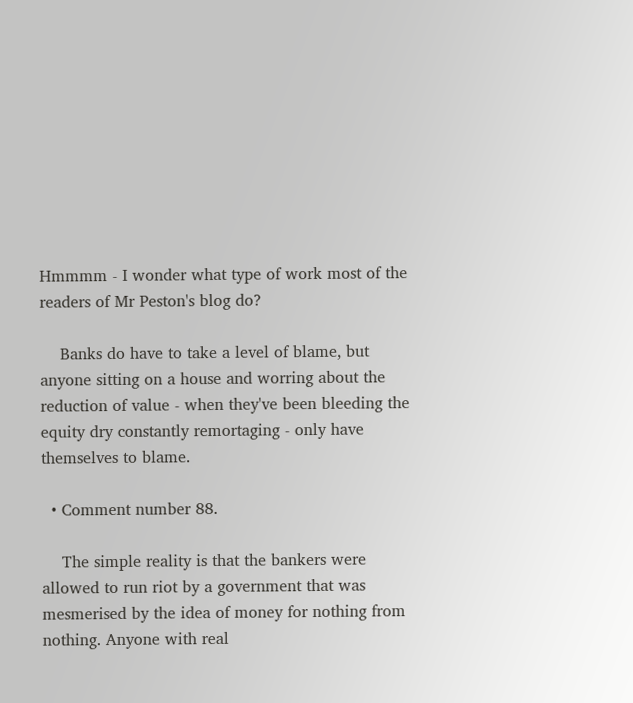Hmmmm - I wonder what type of work most of the readers of Mr Peston's blog do?

    Banks do have to take a level of blame, but anyone sitting on a house and worring about the reduction of value - when they've been bleeding the equity dry constantly remortaging - only have themselves to blame.

  • Comment number 88.

    The simple reality is that the bankers were allowed to run riot by a government that was mesmerised by the idea of money for nothing from nothing. Anyone with real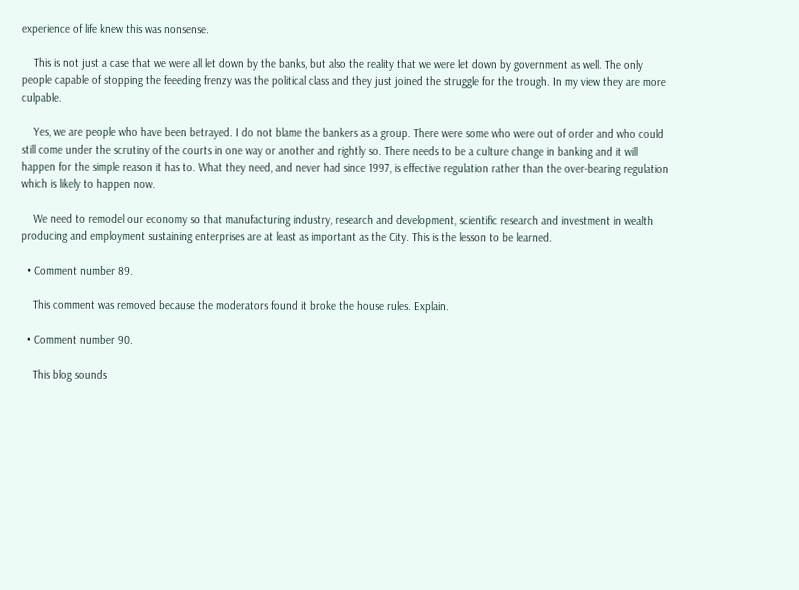experience of life knew this was nonsense.

    This is not just a case that we were all let down by the banks, but also the reality that we were let down by government as well. The only people capable of stopping the feeeding frenzy was the political class and they just joined the struggle for the trough. In my view they are more culpable.

    Yes, we are people who have been betrayed. I do not blame the bankers as a group. There were some who were out of order and who could still come under the scrutiny of the courts in one way or another and rightly so. There needs to be a culture change in banking and it will happen for the simple reason it has to. What they need, and never had since 1997, is effective regulation rather than the over-bearing regulation which is likely to happen now.

    We need to remodel our economy so that manufacturing industry, research and development, scientific research and investment in wealth producing and employment sustaining enterprises are at least as important as the City. This is the lesson to be learned.

  • Comment number 89.

    This comment was removed because the moderators found it broke the house rules. Explain.

  • Comment number 90.

    This blog sounds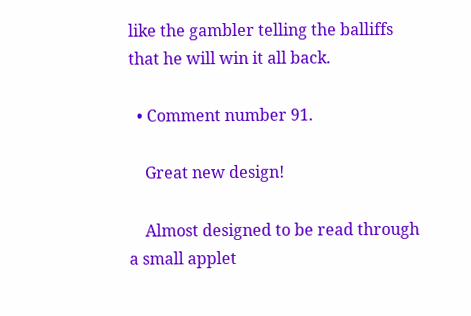like the gambler telling the balliffs that he will win it all back.

  • Comment number 91.

    Great new design!

    Almost designed to be read through a small applet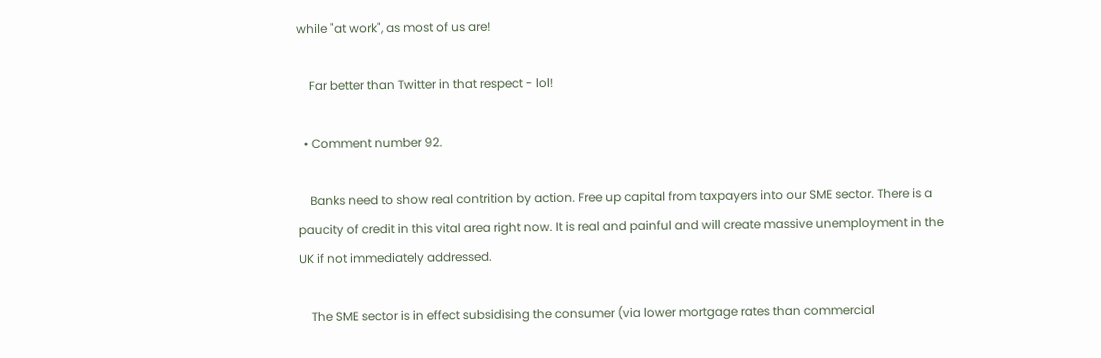while "at work", as most of us are!

    Far better than Twitter in that respect - lol!

  • Comment number 92.

    Banks need to show real contrition by action. Free up capital from taxpayers into our SME sector. There is a paucity of credit in this vital area right now. It is real and painful and will create massive unemployment in the UK if not immediately addressed.

    The SME sector is in effect subsidising the consumer (via lower mortgage rates than commercial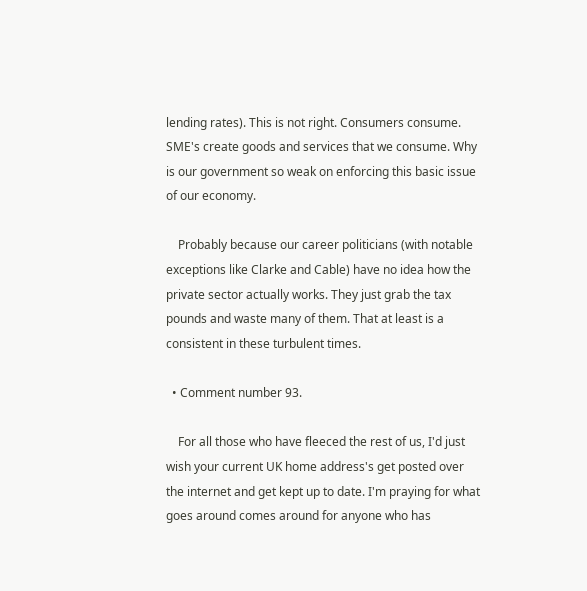lending rates). This is not right. Consumers consume. SME's create goods and services that we consume. Why is our government so weak on enforcing this basic issue of our economy.

    Probably because our career politicians (with notable exceptions like Clarke and Cable) have no idea how the private sector actually works. They just grab the tax pounds and waste many of them. That at least is a consistent in these turbulent times.

  • Comment number 93.

    For all those who have fleeced the rest of us, I'd just wish your current UK home address's get posted over the internet and get kept up to date. I'm praying for what goes around comes around for anyone who has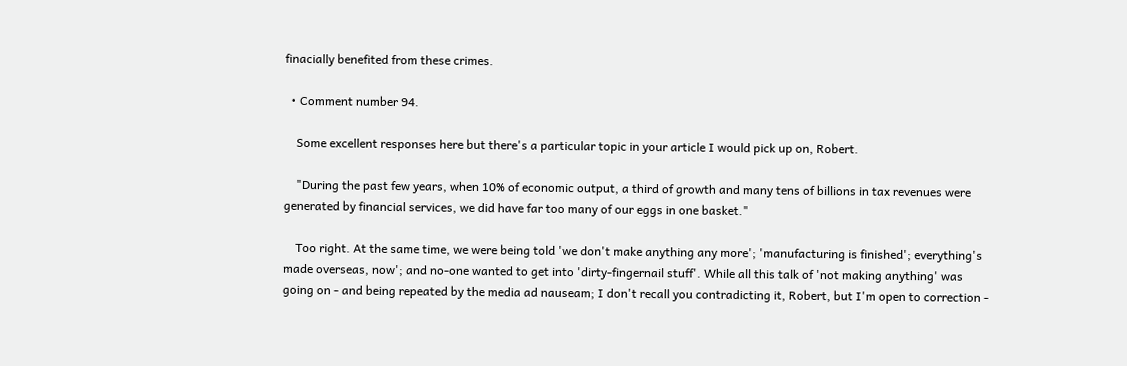finacially benefited from these crimes.

  • Comment number 94.

    Some excellent responses here but there's a particular topic in your article I would pick up on, Robert.

    "During the past few years, when 10% of economic output, a third of growth and many tens of billions in tax revenues were generated by financial services, we did have far too many of our eggs in one basket."

    Too right. At the same time, we were being told 'we don't make anything any more'; 'manufacturing is finished'; everything's made overseas, now'; and no-one wanted to get into 'dirty-fingernail stuff'. While all this talk of 'not making anything' was going on - and being repeated by the media ad nauseam; I don't recall you contradicting it, Robert, but I'm open to correction -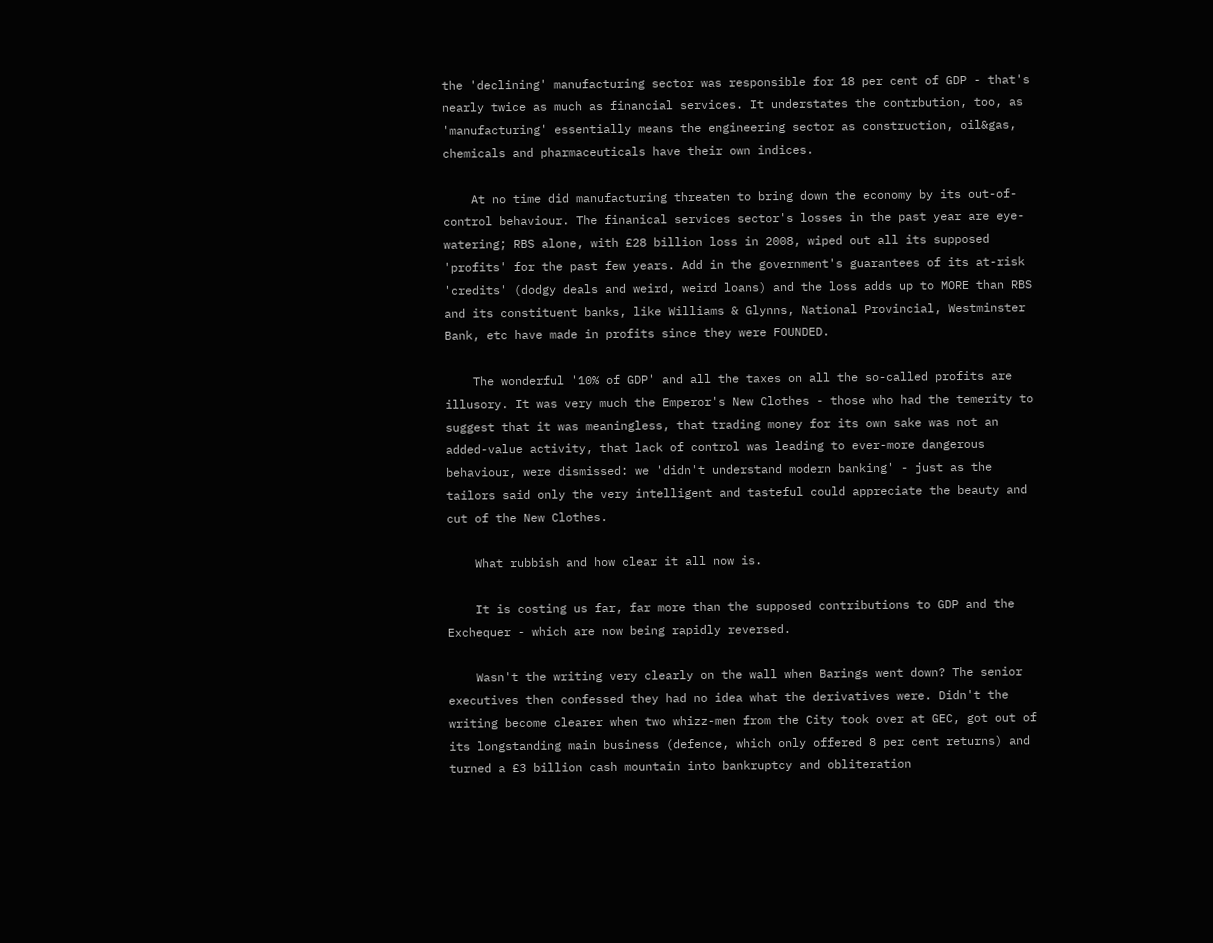the 'declining' manufacturing sector was responsible for 18 per cent of GDP - that's nearly twice as much as financial services. It understates the contrbution, too, as 'manufacturing' essentially means the engineering sector as construction, oil&gas, chemicals and pharmaceuticals have their own indices.

    At no time did manufacturing threaten to bring down the economy by its out-of-control behaviour. The finanical services sector's losses in the past year are eye-watering; RBS alone, with £28 billion loss in 2008, wiped out all its supposed 'profits' for the past few years. Add in the government's guarantees of its at-risk 'credits' (dodgy deals and weird, weird loans) and the loss adds up to MORE than RBS and its constituent banks, like Williams & Glynns, National Provincial, Westminster Bank, etc have made in profits since they were FOUNDED.

    The wonderful '10% of GDP' and all the taxes on all the so-called profits are illusory. It was very much the Emperor's New Clothes - those who had the temerity to suggest that it was meaningless, that trading money for its own sake was not an added-value activity, that lack of control was leading to ever-more dangerous behaviour, were dismissed: we 'didn't understand modern banking' - just as the tailors said only the very intelligent and tasteful could appreciate the beauty and cut of the New Clothes.

    What rubbish and how clear it all now is.

    It is costing us far, far more than the supposed contributions to GDP and the Exchequer - which are now being rapidly reversed.

    Wasn't the writing very clearly on the wall when Barings went down? The senior executives then confessed they had no idea what the derivatives were. Didn't the writing become clearer when two whizz-men from the City took over at GEC, got out of its longstanding main business (defence, which only offered 8 per cent returns) and turned a £3 billion cash mountain into bankruptcy and obliteration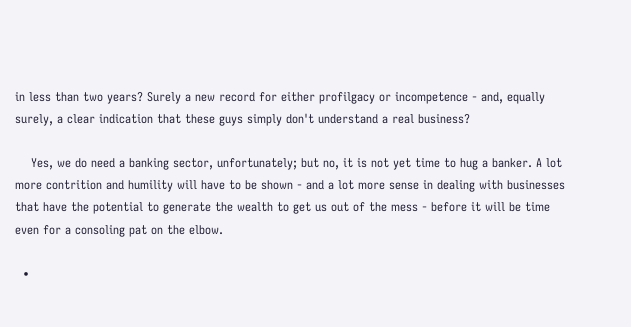in less than two years? Surely a new record for either profilgacy or incompetence - and, equally surely, a clear indication that these guys simply don't understand a real business?

    Yes, we do need a banking sector, unfortunately; but no, it is not yet time to hug a banker. A lot more contrition and humility will have to be shown - and a lot more sense in dealing with businesses that have the potential to generate the wealth to get us out of the mess - before it will be time even for a consoling pat on the elbow.

  •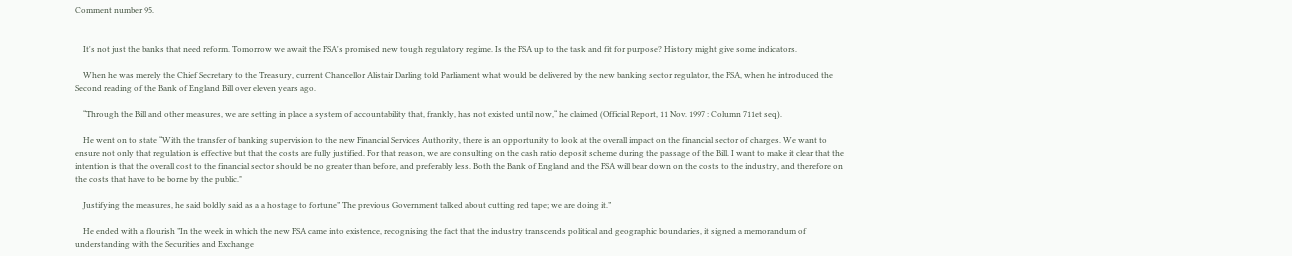Comment number 95.


    It's not just the banks that need reform. Tomorrow we await the FSA's promised new tough regulatory regime. Is the FSA up to the task and fit for purpose? History might give some indicators.

    When he was merely the Chief Secretary to the Treasury, current Chancellor Alistair Darling told Parliament what would be delivered by the new banking sector regulator, the FSA, when he introduced the Second reading of the Bank of England Bill over eleven years ago.

    “Through the Bill and other measures, we are setting in place a system of accountability that, frankly, has not existed until now,“ he claimed (Official Report, 11 Nov. 1997 : Column 711et seq).

    He went on to state “With the transfer of banking supervision to the new Financial Services Authority, there is an opportunity to look at the overall impact on the financial sector of charges. We want to ensure not only that regulation is effective but that the costs are fully justified. For that reason, we are consulting on the cash ratio deposit scheme during the passage of the Bill. I want to make it clear that the intention is that the overall cost to the financial sector should be no greater than before, and preferably less. Both the Bank of England and the FSA will bear down on the costs to the industry, and therefore on the costs that have to be borne by the public."

    Justifying the measures, he said boldly said as a a hostage to fortune” The previous Government talked about cutting red tape; we are doing it.”

    He ended with a flourish ”In the week in which the new FSA came into existence, recognising the fact that the industry transcends political and geographic boundaries, it signed a memorandum of understanding with the Securities and Exchange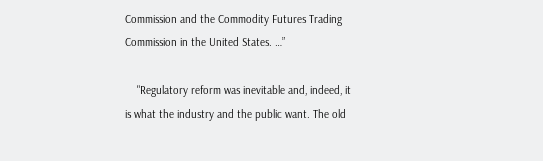Commission and the Commodity Futures Trading Commission in the United States. …”

    "Regulatory reform was inevitable and, indeed, it is what the industry and the public want. The old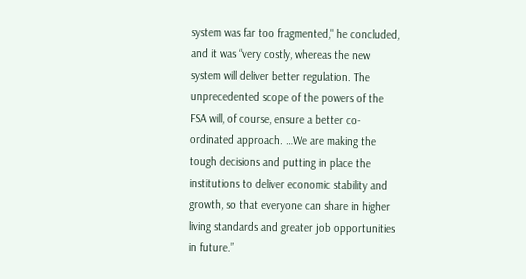system was far too fragmented," he concluded, and it was “very costly, whereas the new system will deliver better regulation. The unprecedented scope of the powers of the FSA will, of course, ensure a better co-ordinated approach. …We are making the tough decisions and putting in place the institutions to deliver economic stability and growth, so that everyone can share in higher living standards and greater job opportunities in future.”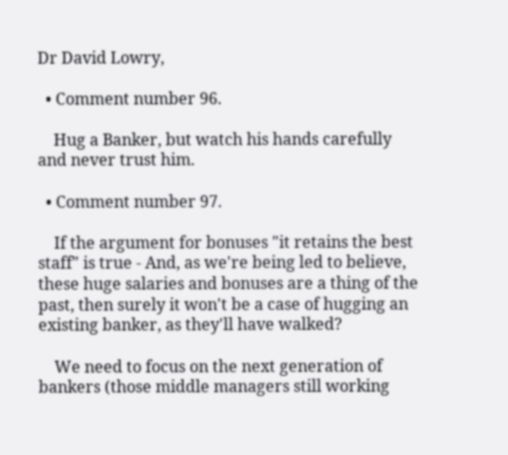Dr David Lowry,

  • Comment number 96.

    Hug a Banker, but watch his hands carefully and never trust him.

  • Comment number 97.

    If the argument for bonuses "it retains the best staff" is true - And, as we're being led to believe, these huge salaries and bonuses are a thing of the past, then surely it won't be a case of hugging an existing banker, as they'll have walked?

    We need to focus on the next generation of bankers (those middle managers still working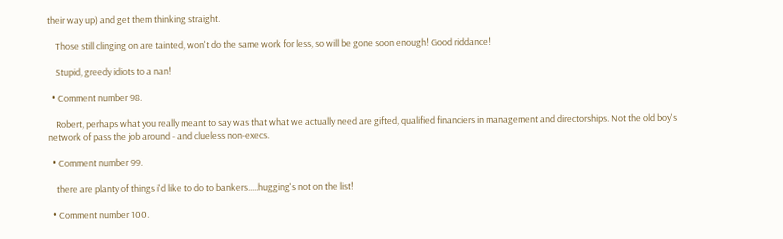their way up) and get them thinking straight.

    Those still clinging on are tainted, won't do the same work for less, so will be gone soon enough! Good riddance!

    Stupid, greedy idiots to a nan!

  • Comment number 98.

    Robert, perhaps what you really meant to say was that what we actually need are gifted, qualified financiers in management and directorships. Not the old boy's network of pass the job around - and clueless non-execs.

  • Comment number 99.

    there are planty of things i'd like to do to bankers.....hugging's not on the list!

  • Comment number 100.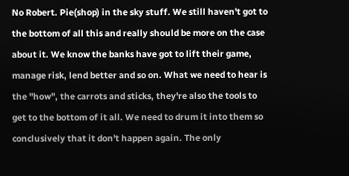No Robert. Pie(shop) in the sky stuff. We still haven't got to the bottom of all this and really should be more on the case about it. We know the banks have got to lift their game, manage risk, lend better and so on. What we need to hear is the "how", the carrots and sticks, they're also the tools to get to the bottom of it all. We need to drum it into them so conclusively that it don't happen again. The only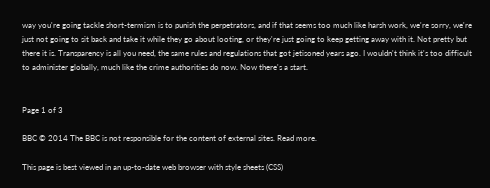way you're going tackle short-termism is to punish the perpetrators, and if that seems too much like harsh work, we're sorry, we're just not going to sit back and take it while they go about looting, or they're just going to keep getting away with it. Not pretty but there it is. Transparency is all you need, the same rules and regulations that got jetisoned years ago. I wouldn't think it's too difficult to administer globally, much like the crime authorities do now. Now there's a start.


Page 1 of 3

BBC © 2014 The BBC is not responsible for the content of external sites. Read more.

This page is best viewed in an up-to-date web browser with style sheets (CSS)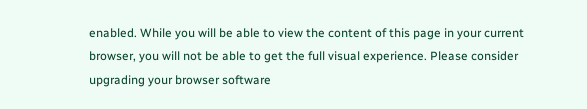enabled. While you will be able to view the content of this page in your current browser, you will not be able to get the full visual experience. Please consider upgrading your browser software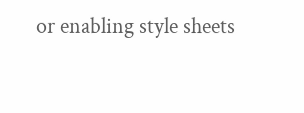or enabling style sheets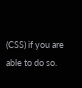(CSS) if you are able to do so.